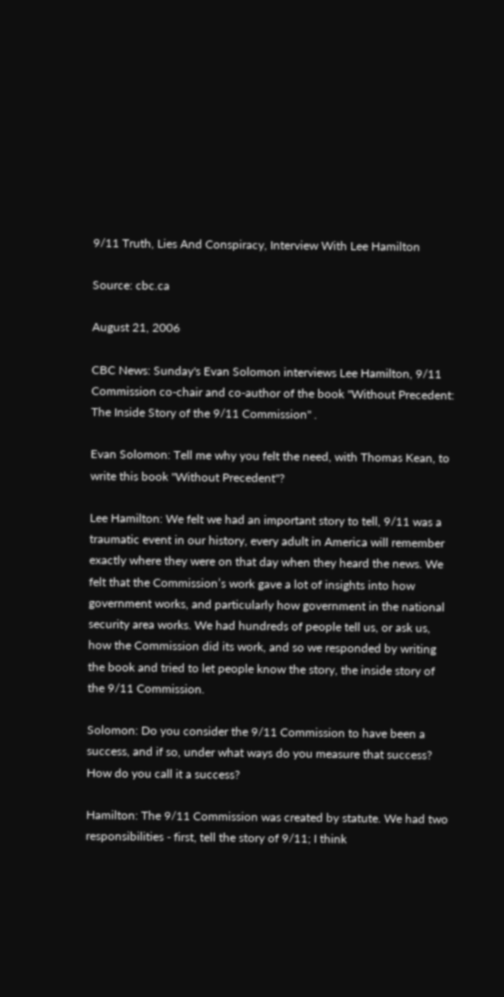9/11 Truth, Lies And Conspiracy, Interview With Lee Hamilton

Source: cbc.ca

August 21, 2006

CBC News: Sunday's Evan Solomon interviews Lee Hamilton, 9/11 Commission co-chair and co-author of the book "Without Precedent: The Inside Story of the 9/11 Commission" .

Evan Solomon: Tell me why you felt the need, with Thomas Kean, to write this book "Without Precedent"?

Lee Hamilton: We felt we had an important story to tell, 9/11 was a traumatic event in our history, every adult in America will remember exactly where they were on that day when they heard the news. We felt that the Commission’s work gave a lot of insights into how government works, and particularly how government in the national security area works. We had hundreds of people tell us, or ask us, how the Commission did its work, and so we responded by writing the book and tried to let people know the story, the inside story of the 9/11 Commission.

Solomon: Do you consider the 9/11 Commission to have been a success, and if so, under what ways do you measure that success? How do you call it a success?

Hamilton: The 9/11 Commission was created by statute. We had two responsibilities - first, tell the story of 9/11; I think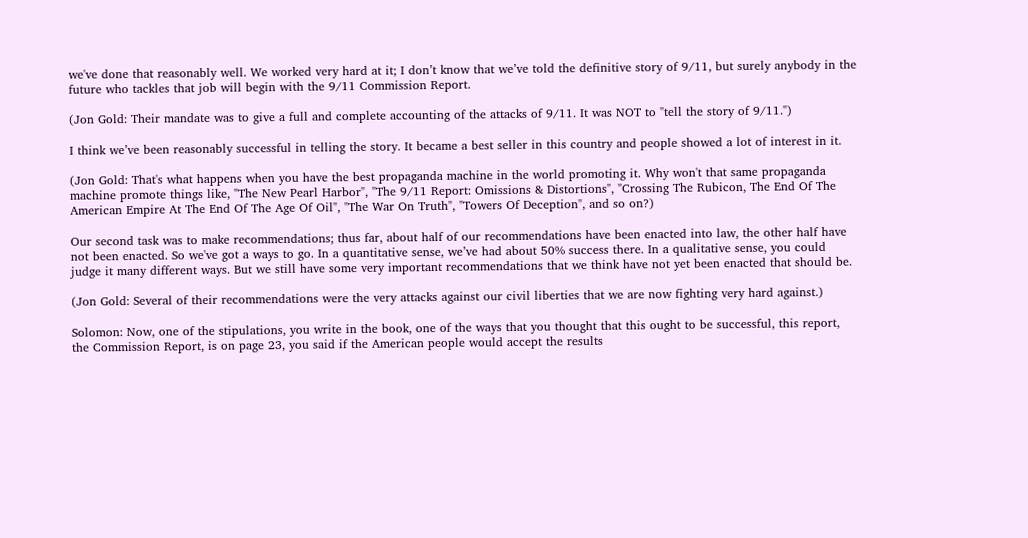we've done that reasonably well. We worked very hard at it; I don’t know that we’ve told the definitive story of 9/11, but surely anybody in the future who tackles that job will begin with the 9/11 Commission Report.

(Jon Gold: Their mandate was to give a full and complete accounting of the attacks of 9/11. It was NOT to "tell the story of 9/11.")

I think we’ve been reasonably successful in telling the story. It became a best seller in this country and people showed a lot of interest in it.

(Jon Gold: That's what happens when you have the best propaganda machine in the world promoting it. Why won't that same propaganda machine promote things like, "The New Pearl Harbor", "The 9/11 Report: Omissions & Distortions", "Crossing The Rubicon, The End Of The American Empire At The End Of The Age Of Oil", "The War On Truth", "Towers Of Deception", and so on?)

Our second task was to make recommendations; thus far, about half of our recommendations have been enacted into law, the other half have not been enacted. So we've got a ways to go. In a quantitative sense, we’ve had about 50% success there. In a qualitative sense, you could judge it many different ways. But we still have some very important recommendations that we think have not yet been enacted that should be.

(Jon Gold: Several of their recommendations were the very attacks against our civil liberties that we are now fighting very hard against.)

Solomon: Now, one of the stipulations, you write in the book, one of the ways that you thought that this ought to be successful, this report, the Commission Report, is on page 23, you said if the American people would accept the results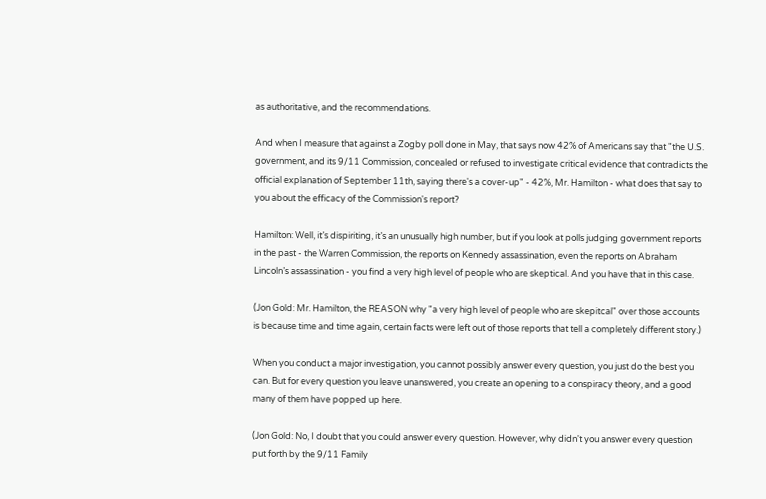as authoritative, and the recommendations.

And when I measure that against a Zogby poll done in May, that says now 42% of Americans say that "the U.S. government, and its 9/11 Commission, concealed or refused to investigate critical evidence that contradicts the official explanation of September 11th, saying there's a cover-up" - 42%, Mr. Hamilton - what does that say to you about the efficacy of the Commission's report?

Hamilton: Well, it’s dispiriting, it’s an unusually high number, but if you look at polls judging government reports in the past - the Warren Commission, the reports on Kennedy assassination, even the reports on Abraham Lincoln’s assassination - you find a very high level of people who are skeptical. And you have that in this case.

(Jon Gold: Mr. Hamilton, the REASON why "a very high level of people who are skepitcal" over those accounts is because time and time again, certain facts were left out of those reports that tell a completely different story.)

When you conduct a major investigation, you cannot possibly answer every question, you just do the best you can. But for every question you leave unanswered, you create an opening to a conspiracy theory, and a good many of them have popped up here.

(Jon Gold: No, I doubt that you could answer every question. However, why didn't you answer every question put forth by the 9/11 Family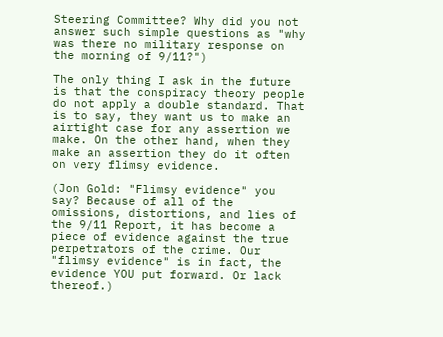Steering Committee? Why did you not answer such simple questions as "why was there no military response on the morning of 9/11?")

The only thing I ask in the future is that the conspiracy theory people do not apply a double standard. That is to say, they want us to make an airtight case for any assertion we make. On the other hand, when they make an assertion they do it often on very flimsy evidence.

(Jon Gold: "Flimsy evidence" you say? Because of all of the omissions, distortions, and lies of the 9/11 Report, it has become a piece of evidence against the true perpetrators of the crime. Our "flimsy evidence" is in fact, the evidence YOU put forward. Or lack thereof.)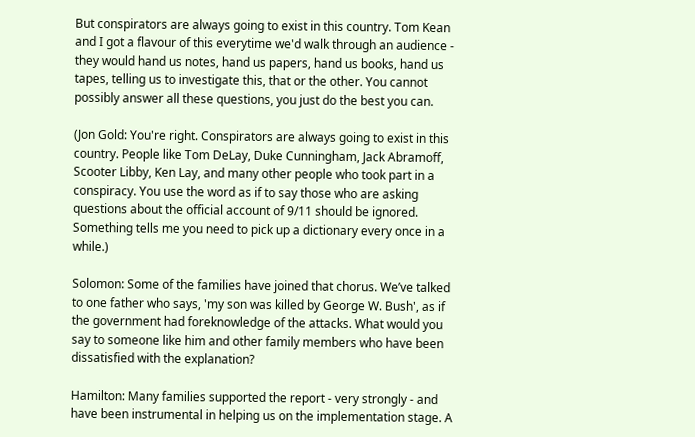But conspirators are always going to exist in this country. Tom Kean and I got a flavour of this everytime we'd walk through an audience - they would hand us notes, hand us papers, hand us books, hand us tapes, telling us to investigate this, that or the other. You cannot possibly answer all these questions, you just do the best you can.

(Jon Gold: You're right. Conspirators are always going to exist in this country. People like Tom DeLay, Duke Cunningham, Jack Abramoff, Scooter Libby, Ken Lay, and many other people who took part in a conspiracy. You use the word as if to say those who are asking questions about the official account of 9/11 should be ignored. Something tells me you need to pick up a dictionary every once in a while.)

Solomon: Some of the families have joined that chorus. We’ve talked to one father who says, 'my son was killed by George W. Bush', as if the government had foreknowledge of the attacks. What would you say to someone like him and other family members who have been dissatisfied with the explanation?

Hamilton: Many families supported the report - very strongly - and have been instrumental in helping us on the implementation stage. A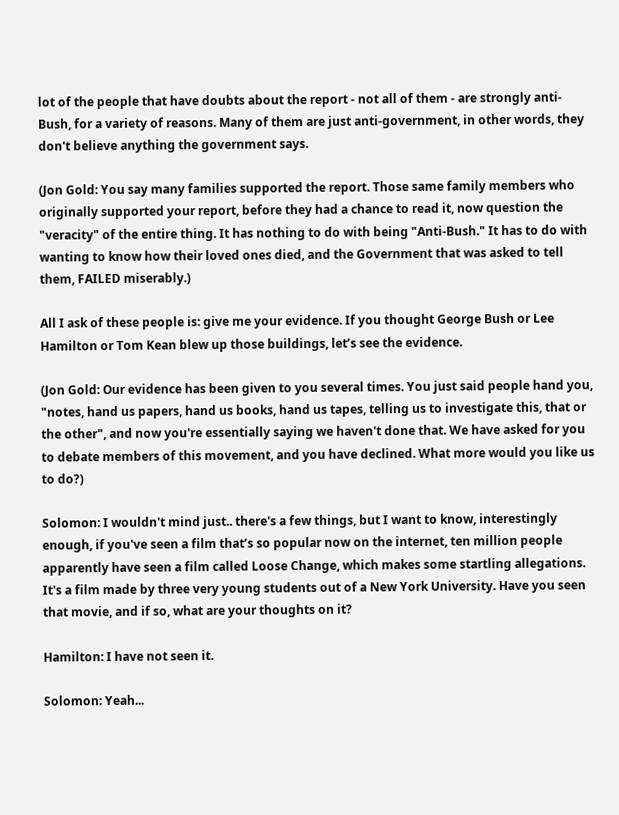lot of the people that have doubts about the report - not all of them - are strongly anti-Bush, for a variety of reasons. Many of them are just anti-government, in other words, they don't believe anything the government says.

(Jon Gold: You say many families supported the report. Those same family members who originally supported your report, before they had a chance to read it, now question the "veracity" of the entire thing. It has nothing to do with being "Anti-Bush." It has to do with wanting to know how their loved ones died, and the Government that was asked to tell them, FAILED miserably.)

All I ask of these people is: give me your evidence. If you thought George Bush or Lee Hamilton or Tom Kean blew up those buildings, let’s see the evidence.

(Jon Gold: Our evidence has been given to you several times. You just said people hand you, "notes, hand us papers, hand us books, hand us tapes, telling us to investigate this, that or the other", and now you're essentially saying we haven't done that. We have asked for you to debate members of this movement, and you have declined. What more would you like us to do?)

Solomon: I wouldn't mind just.. there's a few things, but I want to know, interestingly enough, if you've seen a film that’s so popular now on the internet, ten million people apparently have seen a film called Loose Change, which makes some startling allegations. It's a film made by three very young students out of a New York University. Have you seen that movie, and if so, what are your thoughts on it?

Hamilton: I have not seen it.

Solomon: Yeah...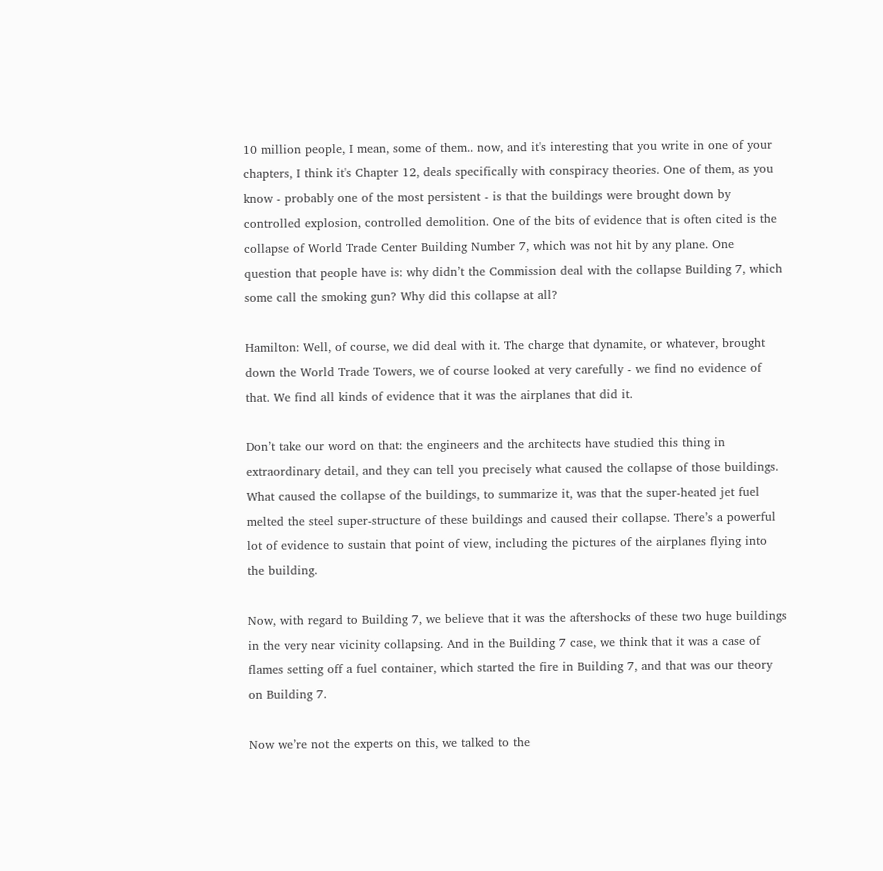10 million people, I mean, some of them.. now, and it's interesting that you write in one of your chapters, I think it's Chapter 12, deals specifically with conspiracy theories. One of them, as you know - probably one of the most persistent - is that the buildings were brought down by controlled explosion, controlled demolition. One of the bits of evidence that is often cited is the collapse of World Trade Center Building Number 7, which was not hit by any plane. One question that people have is: why didn’t the Commission deal with the collapse Building 7, which some call the smoking gun? Why did this collapse at all?

Hamilton: Well, of course, we did deal with it. The charge that dynamite, or whatever, brought down the World Trade Towers, we of course looked at very carefully - we find no evidence of that. We find all kinds of evidence that it was the airplanes that did it.

Don’t take our word on that: the engineers and the architects have studied this thing in extraordinary detail, and they can tell you precisely what caused the collapse of those buildings. What caused the collapse of the buildings, to summarize it, was that the super-heated jet fuel melted the steel super-structure of these buildings and caused their collapse. There’s a powerful lot of evidence to sustain that point of view, including the pictures of the airplanes flying into the building.

Now, with regard to Building 7, we believe that it was the aftershocks of these two huge buildings in the very near vicinity collapsing. And in the Building 7 case, we think that it was a case of flames setting off a fuel container, which started the fire in Building 7, and that was our theory on Building 7.

Now we’re not the experts on this, we talked to the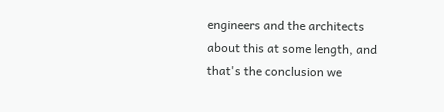engineers and the architects about this at some length, and that's the conclusion we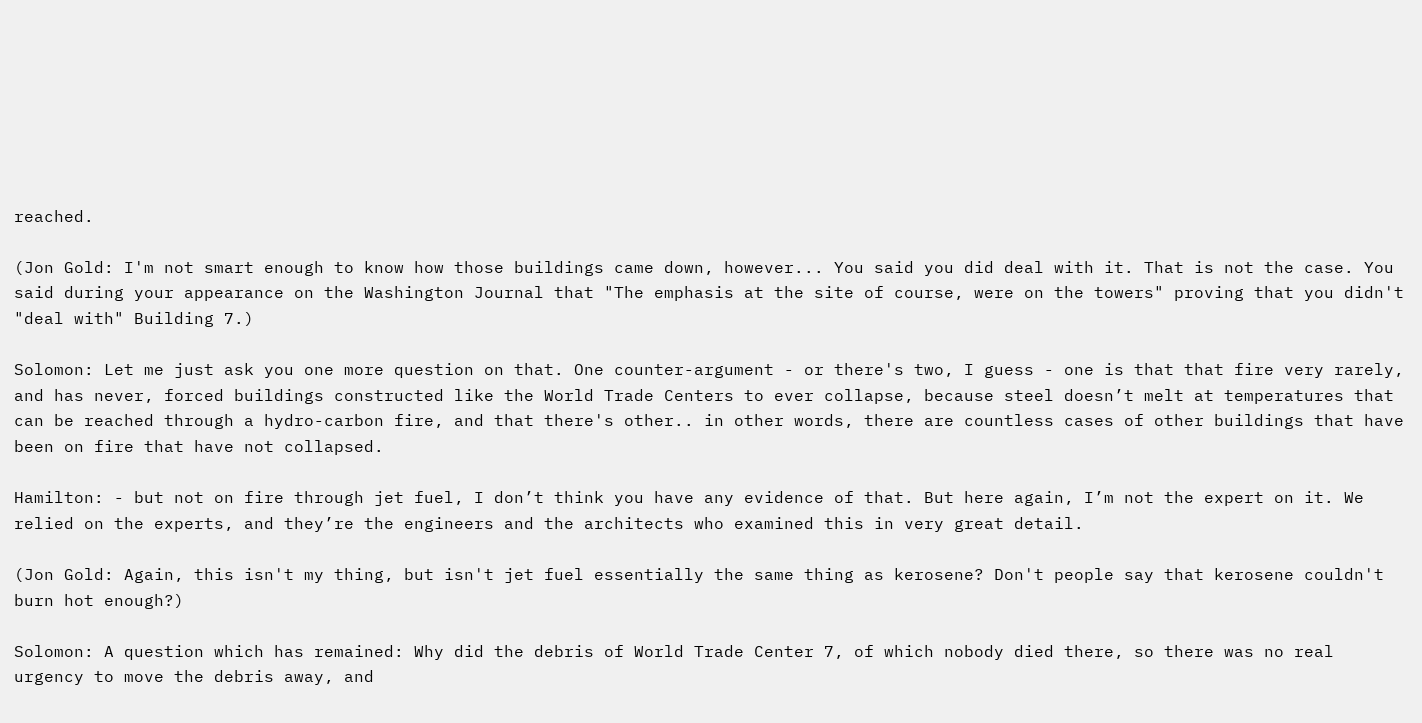reached.

(Jon Gold: I'm not smart enough to know how those buildings came down, however... You said you did deal with it. That is not the case. You said during your appearance on the Washington Journal that "The emphasis at the site of course, were on the towers" proving that you didn't "deal with" Building 7.)

Solomon: Let me just ask you one more question on that. One counter-argument - or there's two, I guess - one is that that fire very rarely, and has never, forced buildings constructed like the World Trade Centers to ever collapse, because steel doesn’t melt at temperatures that can be reached through a hydro-carbon fire, and that there's other.. in other words, there are countless cases of other buildings that have been on fire that have not collapsed.

Hamilton: - but not on fire through jet fuel, I don’t think you have any evidence of that. But here again, I’m not the expert on it. We relied on the experts, and they’re the engineers and the architects who examined this in very great detail.

(Jon Gold: Again, this isn't my thing, but isn't jet fuel essentially the same thing as kerosene? Don't people say that kerosene couldn't burn hot enough?)

Solomon: A question which has remained: Why did the debris of World Trade Center 7, of which nobody died there, so there was no real urgency to move the debris away, and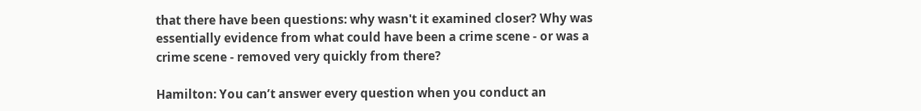that there have been questions: why wasn't it examined closer? Why was essentially evidence from what could have been a crime scene - or was a crime scene - removed very quickly from there?

Hamilton: You can’t answer every question when you conduct an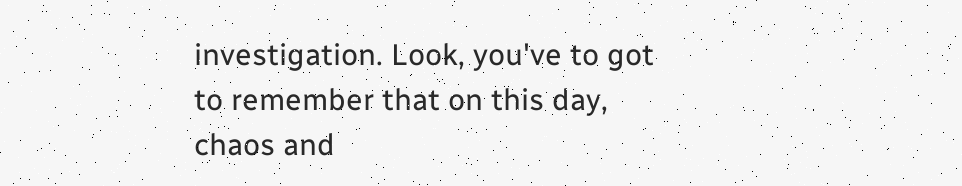investigation. Look, you've to got to remember that on this day, chaos and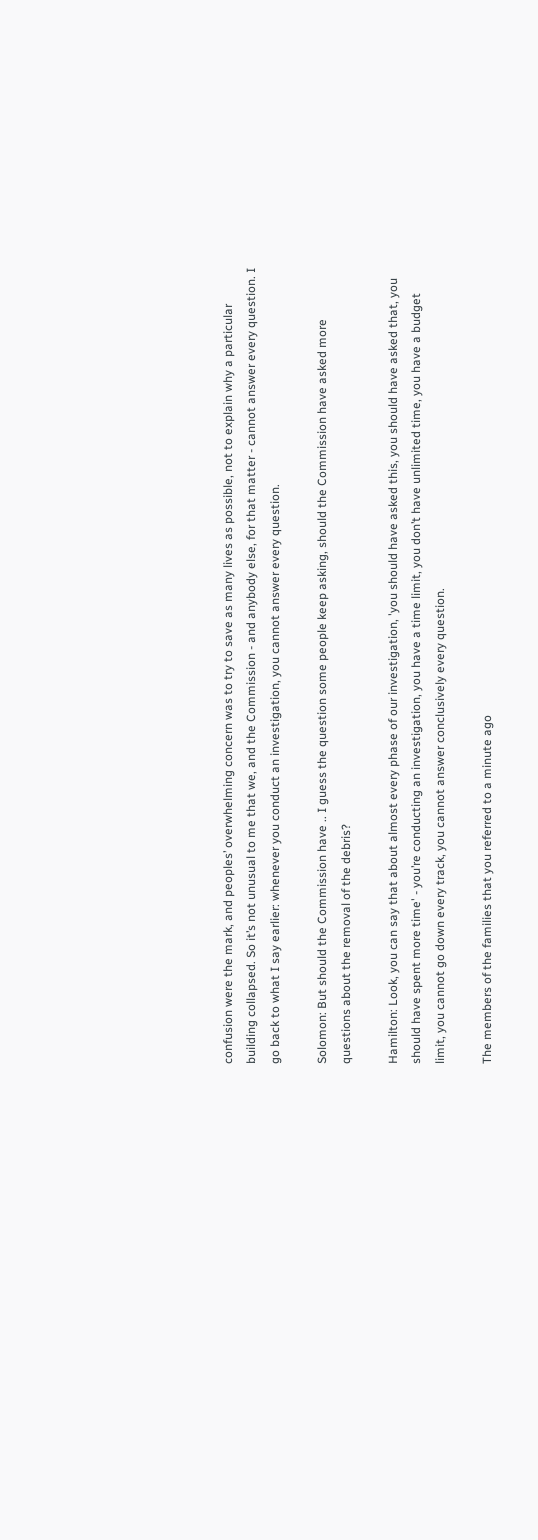confusion were the mark, and peoples’ overwhelming concern was to try to save as many lives as possible, not to explain why a particular building collapsed. So it’s not unusual to me that we, and the Commission - and anybody else, for that matter - cannot answer every question. I go back to what I say earlier: whenever you conduct an investigation, you cannot answer every question.

Solomon: But should the Commission have .. I guess the question some people keep asking, should the Commission have asked more questions about the removal of the debris?

Hamilton: Look, you can say that about almost every phase of our investigation, 'you should have asked this, you should have asked that, you should have spent more time' - you’re conducting an investigation, you have a time limit, you don’t have unlimited time, you have a budget limit, you cannot go down every track, you cannot answer conclusively every question.

The members of the families that you referred to a minute ago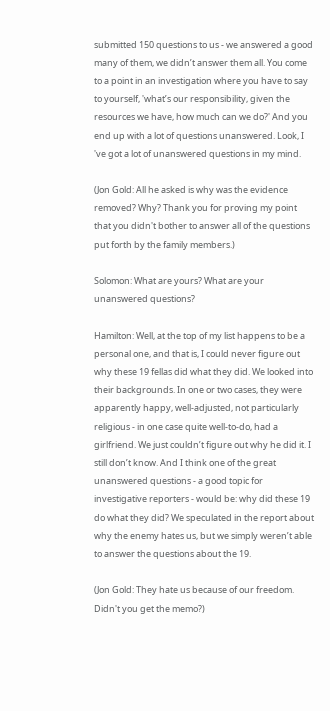submitted 150 questions to us - we answered a good many of them, we didn’t answer them all. You come to a point in an investigation where you have to say to yourself, 'what’s our responsibility, given the resources we have, how much can we do?' And you end up with a lot of questions unanswered. Look, I 've got a lot of unanswered questions in my mind.

(Jon Gold: All he asked is why was the evidence removed? Why? Thank you for proving my point that you didn't bother to answer all of the questions put forth by the family members.)

Solomon: What are yours? What are your unanswered questions?

Hamilton: Well, at the top of my list happens to be a personal one, and that is, I could never figure out why these 19 fellas did what they did. We looked into their backgrounds. In one or two cases, they were apparently happy, well-adjusted, not particularly religious - in one case quite well-to-do, had a girlfriend. We just couldn’t figure out why he did it. I still don’t know. And I think one of the great unanswered questions - a good topic for investigative reporters - would be: why did these 19 do what they did? We speculated in the report about why the enemy hates us, but we simply weren’t able to answer the questions about the 19.

(Jon Gold: They hate us because of our freedom. Didn't you get the memo?)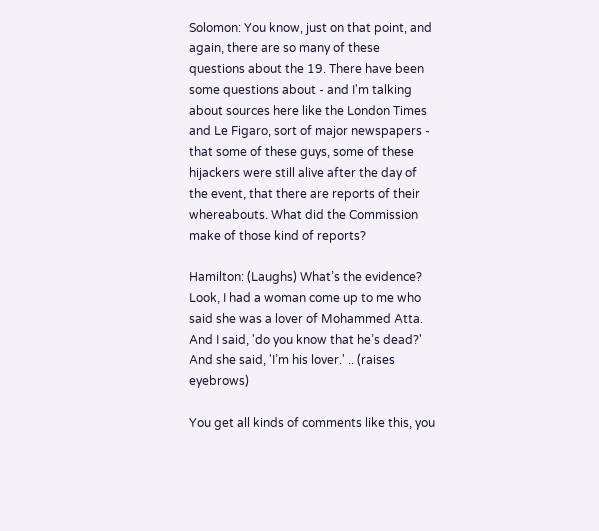Solomon: You know, just on that point, and again, there are so many of these questions about the 19. There have been some questions about - and I'm talking about sources here like the London Times and Le Figaro, sort of major newspapers - that some of these guys, some of these hijackers were still alive after the day of the event, that there are reports of their whereabouts. What did the Commission make of those kind of reports?

Hamilton: (Laughs) What’s the evidence? Look, I had a woman come up to me who said she was a lover of Mohammed Atta. And I said, 'do you know that he’s dead?' And she said, 'I’m his lover.' .. (raises eyebrows)

You get all kinds of comments like this, you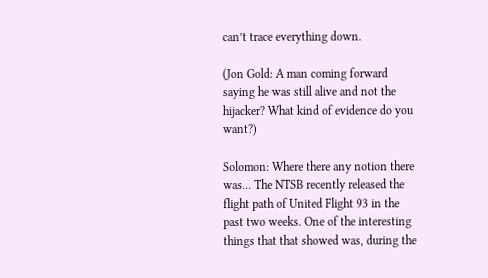can’t trace everything down.

(Jon Gold: A man coming forward saying he was still alive and not the hijacker? What kind of evidence do you want?)

Solomon: Where there any notion there was... The NTSB recently released the flight path of United Flight 93 in the past two weeks. One of the interesting things that that showed was, during the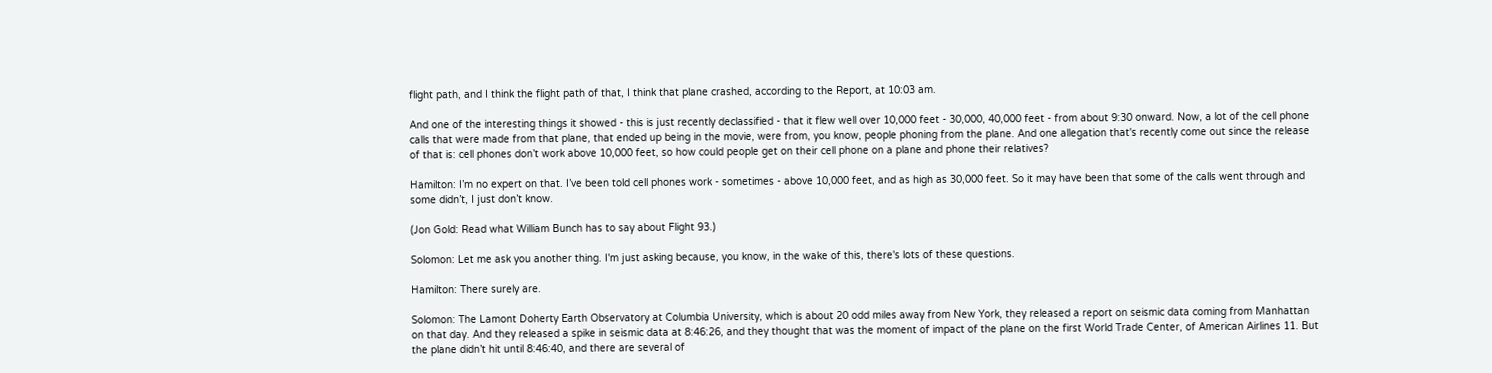flight path, and I think the flight path of that, I think that plane crashed, according to the Report, at 10:03 am.

And one of the interesting things it showed - this is just recently declassified - that it flew well over 10,000 feet - 30,000, 40,000 feet - from about 9:30 onward. Now, a lot of the cell phone calls that were made from that plane, that ended up being in the movie, were from, you know, people phoning from the plane. And one allegation that's recently come out since the release of that is: cell phones don’t work above 10,000 feet, so how could people get on their cell phone on a plane and phone their relatives?

Hamilton: I’m no expert on that. I’ve been told cell phones work - sometimes - above 10,000 feet, and as high as 30,000 feet. So it may have been that some of the calls went through and some didn’t, I just don’t know.

(Jon Gold: Read what William Bunch has to say about Flight 93.)

Solomon: Let me ask you another thing. I'm just asking because, you know, in the wake of this, there's lots of these questions.

Hamilton: There surely are.

Solomon: The Lamont Doherty Earth Observatory at Columbia University, which is about 20 odd miles away from New York, they released a report on seismic data coming from Manhattan on that day. And they released a spike in seismic data at 8:46:26, and they thought that was the moment of impact of the plane on the first World Trade Center, of American Airlines 11. But the plane didn’t hit until 8:46:40, and there are several of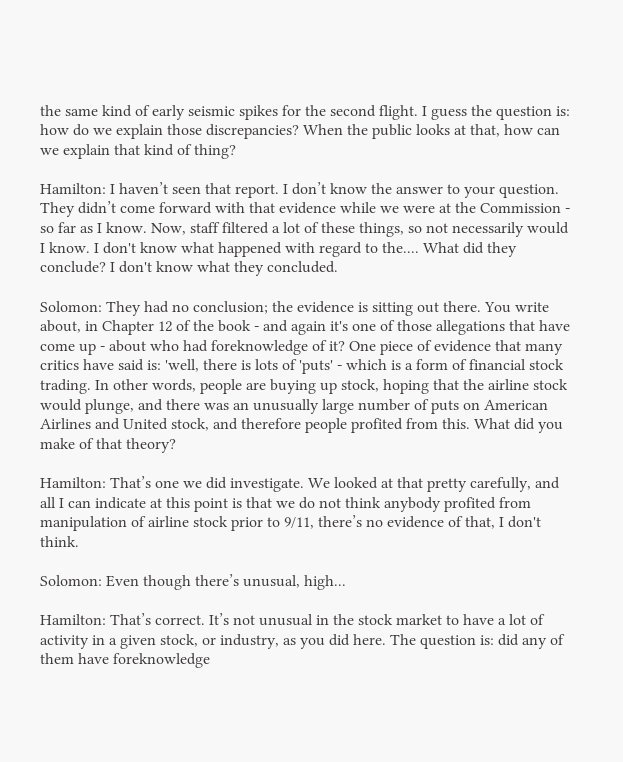the same kind of early seismic spikes for the second flight. I guess the question is: how do we explain those discrepancies? When the public looks at that, how can we explain that kind of thing?

Hamilton: I haven’t seen that report. I don’t know the answer to your question. They didn’t come forward with that evidence while we were at the Commission - so far as I know. Now, staff filtered a lot of these things, so not necessarily would I know. I don't know what happened with regard to the.... What did they conclude? I don't know what they concluded.

Solomon: They had no conclusion; the evidence is sitting out there. You write about, in Chapter 12 of the book - and again it's one of those allegations that have come up - about who had foreknowledge of it? One piece of evidence that many critics have said is: 'well, there is lots of 'puts' - which is a form of financial stock trading. In other words, people are buying up stock, hoping that the airline stock would plunge, and there was an unusually large number of puts on American Airlines and United stock, and therefore people profited from this. What did you make of that theory?

Hamilton: That’s one we did investigate. We looked at that pretty carefully, and all I can indicate at this point is that we do not think anybody profited from manipulation of airline stock prior to 9/11, there’s no evidence of that, I don't think.

Solomon: Even though there’s unusual, high...

Hamilton: That’s correct. It’s not unusual in the stock market to have a lot of activity in a given stock, or industry, as you did here. The question is: did any of them have foreknowledge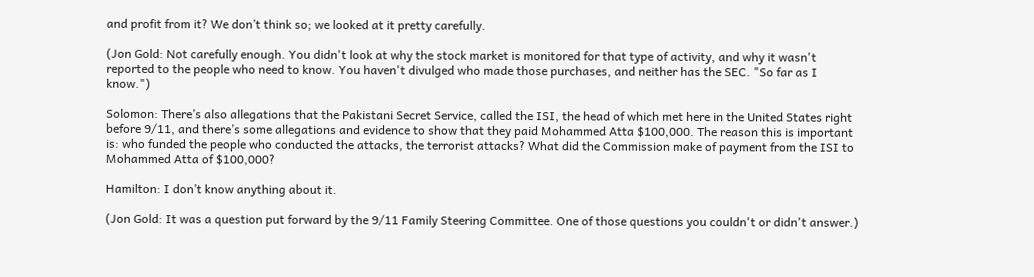and profit from it? We don’t think so; we looked at it pretty carefully.

(Jon Gold: Not carefully enough. You didn't look at why the stock market is monitored for that type of activity, and why it wasn't reported to the people who need to know. You haven't divulged who made those purchases, and neither has the SEC. "So far as I know.")

Solomon: There’s also allegations that the Pakistani Secret Service, called the ISI, the head of which met here in the United States right before 9/11, and there’s some allegations and evidence to show that they paid Mohammed Atta $100,000. The reason this is important is: who funded the people who conducted the attacks, the terrorist attacks? What did the Commission make of payment from the ISI to Mohammed Atta of $100,000?

Hamilton: I don’t know anything about it.

(Jon Gold: It was a question put forward by the 9/11 Family Steering Committee. One of those questions you couldn't or didn't answer.)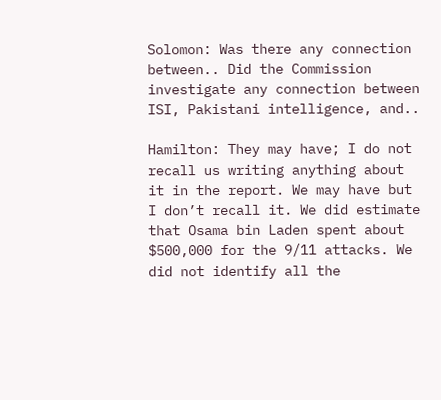Solomon: Was there any connection between.. Did the Commission investigate any connection between ISI, Pakistani intelligence, and..

Hamilton: They may have; I do not recall us writing anything about it in the report. We may have but I don’t recall it. We did estimate that Osama bin Laden spent about $500,000 for the 9/11 attacks. We did not identify all the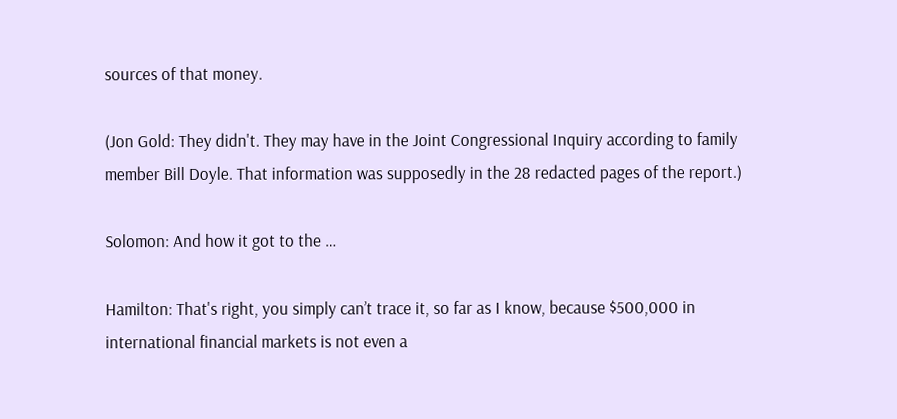sources of that money.

(Jon Gold: They didn't. They may have in the Joint Congressional Inquiry according to family member Bill Doyle. That information was supposedly in the 28 redacted pages of the report.)

Solomon: And how it got to the …

Hamilton: That's right, you simply can’t trace it, so far as I know, because $500,000 in international financial markets is not even a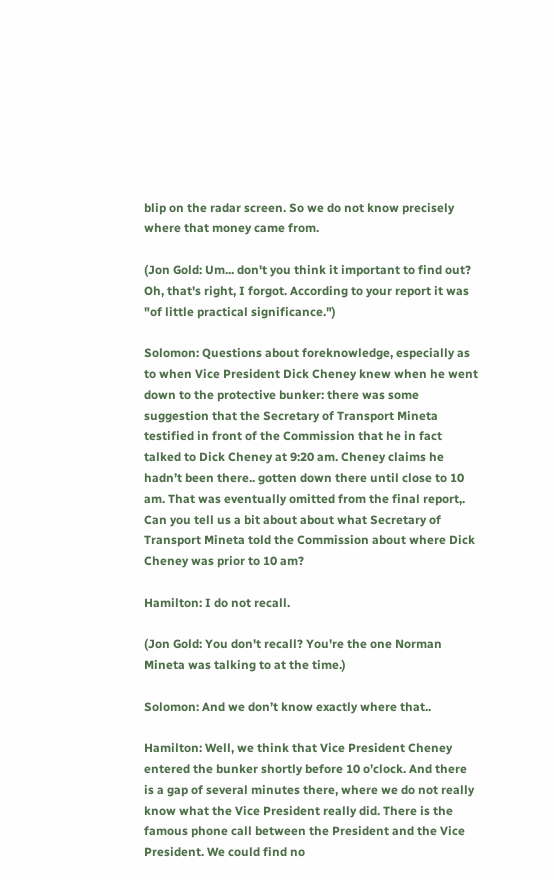blip on the radar screen. So we do not know precisely where that money came from.

(Jon Gold: Um... don't you think it important to find out? Oh, that's right, I forgot. According to your report it was "of little practical significance.")

Solomon: Questions about foreknowledge, especially as to when Vice President Dick Cheney knew when he went down to the protective bunker: there was some suggestion that the Secretary of Transport Mineta testified in front of the Commission that he in fact talked to Dick Cheney at 9:20 am. Cheney claims he hadn’t been there.. gotten down there until close to 10 am. That was eventually omitted from the final report,. Can you tell us a bit about about what Secretary of Transport Mineta told the Commission about where Dick Cheney was prior to 10 am?

Hamilton: I do not recall.

(Jon Gold: You don't recall? You're the one Norman Mineta was talking to at the time.)

Solomon: And we don’t know exactly where that..

Hamilton: Well, we think that Vice President Cheney entered the bunker shortly before 10 o’clock. And there is a gap of several minutes there, where we do not really know what the Vice President really did. There is the famous phone call between the President and the Vice President. We could find no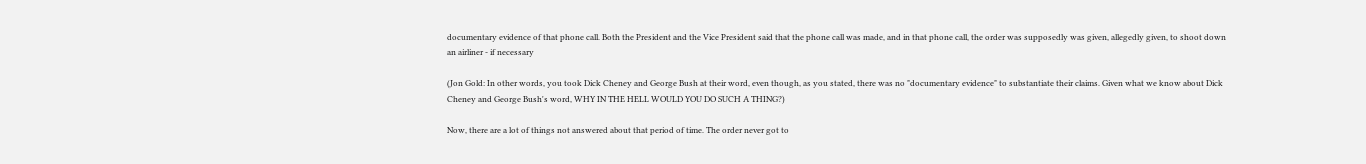documentary evidence of that phone call. Both the President and the Vice President said that the phone call was made, and in that phone call, the order was supposedly was given, allegedly given, to shoot down an airliner - if necessary

(Jon Gold: In other words, you took Dick Cheney and George Bush at their word, even though, as you stated, there was no "documentary evidence" to substantiate their claims. Given what we know about Dick Cheney and George Bush's word, WHY IN THE HELL WOULD YOU DO SUCH A THING?)

Now, there are a lot of things not answered about that period of time. The order never got to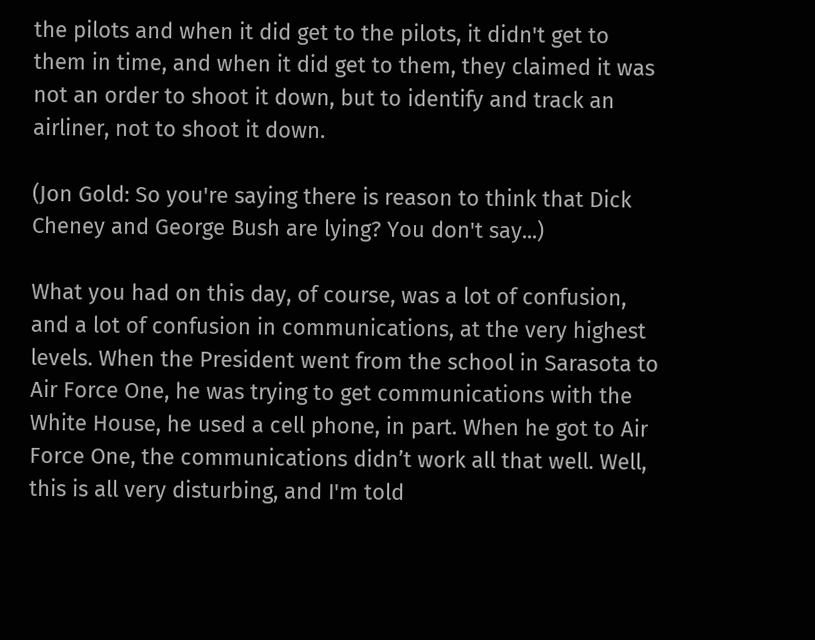the pilots and when it did get to the pilots, it didn't get to them in time, and when it did get to them, they claimed it was not an order to shoot it down, but to identify and track an airliner, not to shoot it down.

(Jon Gold: So you're saying there is reason to think that Dick Cheney and George Bush are lying? You don't say...)

What you had on this day, of course, was a lot of confusion, and a lot of confusion in communications, at the very highest levels. When the President went from the school in Sarasota to Air Force One, he was trying to get communications with the White House, he used a cell phone, in part. When he got to Air Force One, the communications didn’t work all that well. Well, this is all very disturbing, and I'm told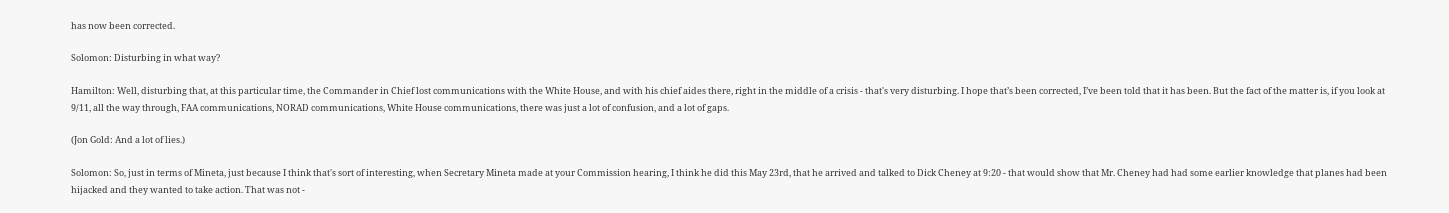has now been corrected.

Solomon: Disturbing in what way?

Hamilton: Well, disturbing that, at this particular time, the Commander in Chief lost communications with the White House, and with his chief aides there, right in the middle of a crisis - that's very disturbing. I hope that’s been corrected, I’ve been told that it has been. But the fact of the matter is, if you look at 9/11, all the way through, FAA communications, NORAD communications, White House communications, there was just a lot of confusion, and a lot of gaps.

(Jon Gold: And a lot of lies.)

Solomon: So, just in terms of Mineta, just because I think that's sort of interesting, when Secretary Mineta made at your Commission hearing, I think he did this May 23rd, that he arrived and talked to Dick Cheney at 9:20 - that would show that Mr. Cheney had had some earlier knowledge that planes had been hijacked and they wanted to take action. That was not -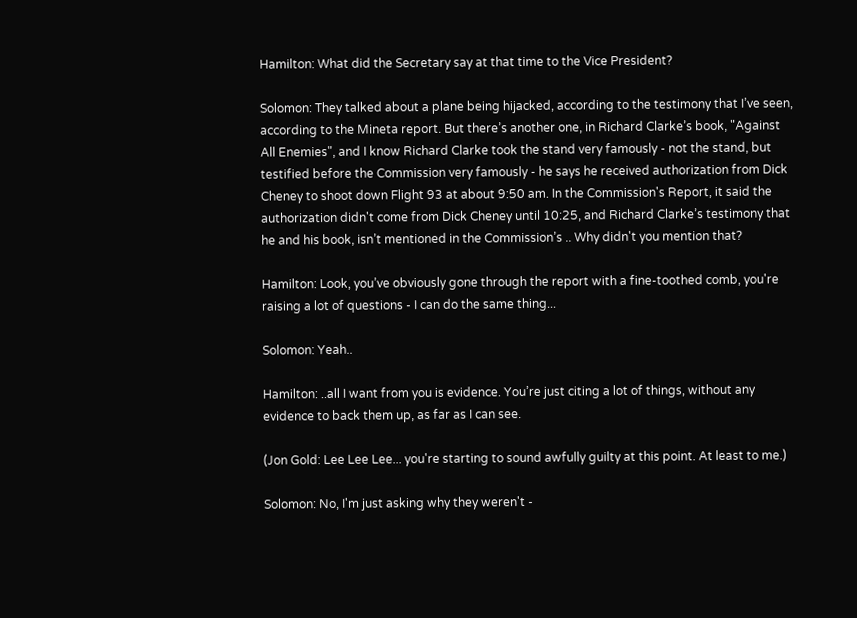Hamilton: What did the Secretary say at that time to the Vice President?

Solomon: They talked about a plane being hijacked, according to the testimony that I’ve seen, according to the Mineta report. But there’s another one, in Richard Clarke’s book, "Against All Enemies", and I know Richard Clarke took the stand very famously - not the stand, but testified before the Commission very famously - he says he received authorization from Dick Cheney to shoot down Flight 93 at about 9:50 am. In the Commission's Report, it said the authorization didn't come from Dick Cheney until 10:25, and Richard Clarke’s testimony that he and his book, isn’t mentioned in the Commission’s .. Why didn't you mention that?

Hamilton: Look, you’ve obviously gone through the report with a fine-toothed comb, you're raising a lot of questions - I can do the same thing...

Solomon: Yeah..

Hamilton: ..all I want from you is evidence. You’re just citing a lot of things, without any evidence to back them up, as far as I can see.

(Jon Gold: Lee Lee Lee... you're starting to sound awfully guilty at this point. At least to me.)

Solomon: No, I'm just asking why they weren't -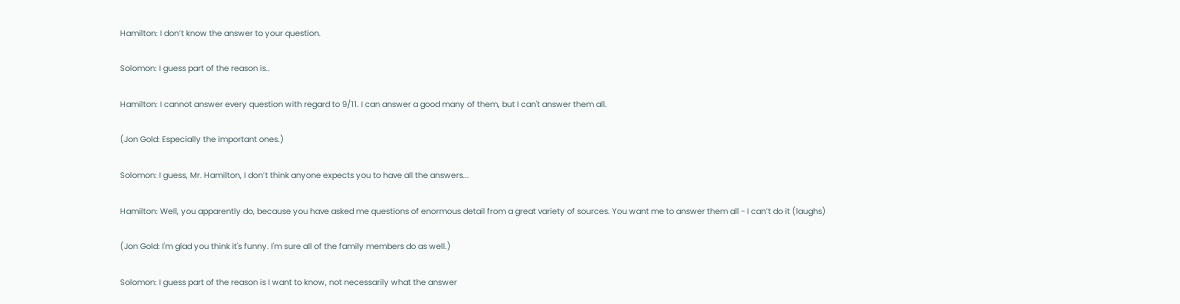Hamilton: I don’t know the answer to your question.

Solomon: I guess part of the reason is..

Hamilton: I cannot answer every question with regard to 9/11. I can answer a good many of them, but I can't answer them all.

(Jon Gold: Especially the important ones.)

Solomon: I guess, Mr. Hamilton, I don’t think anyone expects you to have all the answers...

Hamilton: Well, you apparently do, because you have asked me questions of enormous detail from a great variety of sources. You want me to answer them all - I can’t do it (laughs)

(Jon Gold: I'm glad you think it's funny. I'm sure all of the family members do as well.)

Solomon: I guess part of the reason is I want to know, not necessarily what the answer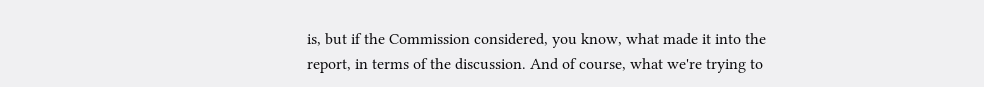is, but if the Commission considered, you know, what made it into the report, in terms of the discussion. And of course, what we're trying to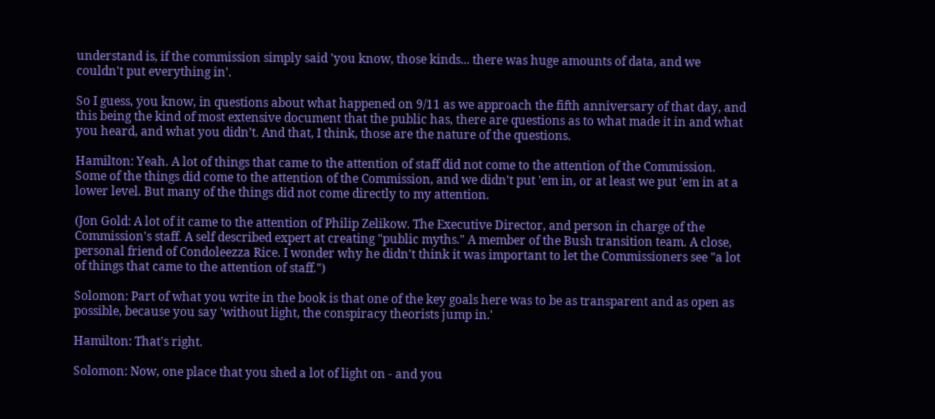understand is, if the commission simply said 'you know, those kinds... there was huge amounts of data, and we couldn't put everything in'.

So I guess, you know, in questions about what happened on 9/11 as we approach the fifth anniversary of that day, and this being the kind of most extensive document that the public has, there are questions as to what made it in and what you heard, and what you didn’t. And that, I think, those are the nature of the questions.

Hamilton: Yeah. A lot of things that came to the attention of staff did not come to the attention of the Commission. Some of the things did come to the attention of the Commission, and we didn't put 'em in, or at least we put 'em in at a lower level. But many of the things did not come directly to my attention.

(Jon Gold: A lot of it came to the attention of Philip Zelikow. The Executive Director, and person in charge of the Commission's staff. A self described expert at creating "public myths." A member of the Bush transition team. A close, personal friend of Condoleezza Rice. I wonder why he didn't think it was important to let the Commissioners see "a lot of things that came to the attention of staff.")

Solomon: Part of what you write in the book is that one of the key goals here was to be as transparent and as open as possible, because you say 'without light, the conspiracy theorists jump in.'

Hamilton: That's right.

Solomon: Now, one place that you shed a lot of light on - and you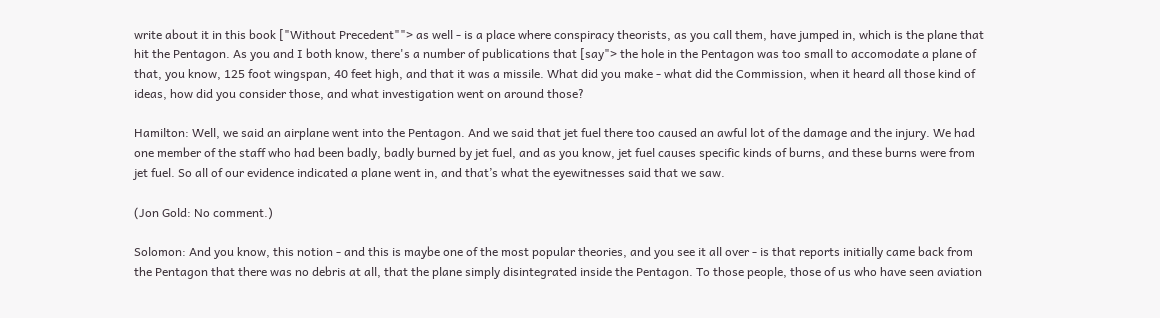write about it in this book ["Without Precedent""> as well - is a place where conspiracy theorists, as you call them, have jumped in, which is the plane that hit the Pentagon. As you and I both know, there's a number of publications that [say"> the hole in the Pentagon was too small to accomodate a plane of that, you know, 125 foot wingspan, 40 feet high, and that it was a missile. What did you make - what did the Commission, when it heard all those kind of ideas, how did you consider those, and what investigation went on around those?

Hamilton: Well, we said an airplane went into the Pentagon. And we said that jet fuel there too caused an awful lot of the damage and the injury. We had one member of the staff who had been badly, badly burned by jet fuel, and as you know, jet fuel causes specific kinds of burns, and these burns were from jet fuel. So all of our evidence indicated a plane went in, and that’s what the eyewitnesses said that we saw.

(Jon Gold: No comment.)

Solomon: And you know, this notion - and this is maybe one of the most popular theories, and you see it all over - is that reports initially came back from the Pentagon that there was no debris at all, that the plane simply disintegrated inside the Pentagon. To those people, those of us who have seen aviation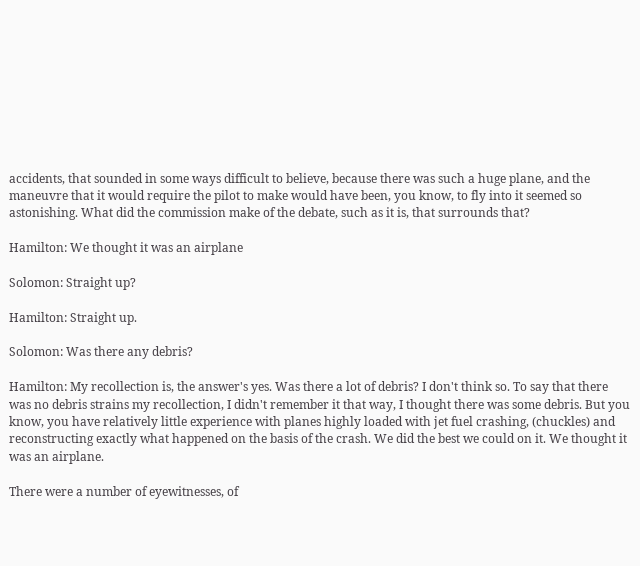accidents, that sounded in some ways difficult to believe, because there was such a huge plane, and the maneuvre that it would require the pilot to make would have been, you know, to fly into it seemed so astonishing. What did the commission make of the debate, such as it is, that surrounds that?

Hamilton: We thought it was an airplane

Solomon: Straight up?

Hamilton: Straight up.

Solomon: Was there any debris?

Hamilton: My recollection is, the answer's yes. Was there a lot of debris? I don't think so. To say that there was no debris strains my recollection, I didn't remember it that way, I thought there was some debris. But you know, you have relatively little experience with planes highly loaded with jet fuel crashing, (chuckles) and reconstructing exactly what happened on the basis of the crash. We did the best we could on it. We thought it was an airplane.

There were a number of eyewitnesses, of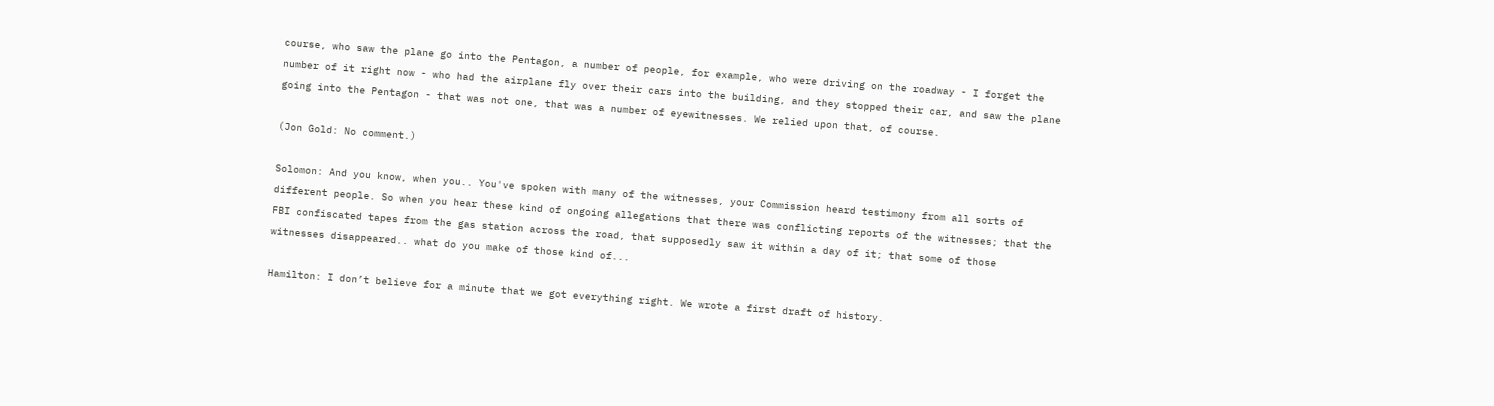course, who saw the plane go into the Pentagon, a number of people, for example, who were driving on the roadway - I forget the number of it right now - who had the airplane fly over their cars into the building, and they stopped their car, and saw the plane going into the Pentagon - that was not one, that was a number of eyewitnesses. We relied upon that, of course.

(Jon Gold: No comment.)

Solomon: And you know, when you.. You've spoken with many of the witnesses, your Commission heard testimony from all sorts of different people. So when you hear these kind of ongoing allegations that there was conflicting reports of the witnesses; that the FBI confiscated tapes from the gas station across the road, that supposedly saw it within a day of it; that some of those witnesses disappeared.. what do you make of those kind of...

Hamilton: I don’t believe for a minute that we got everything right. We wrote a first draft of history.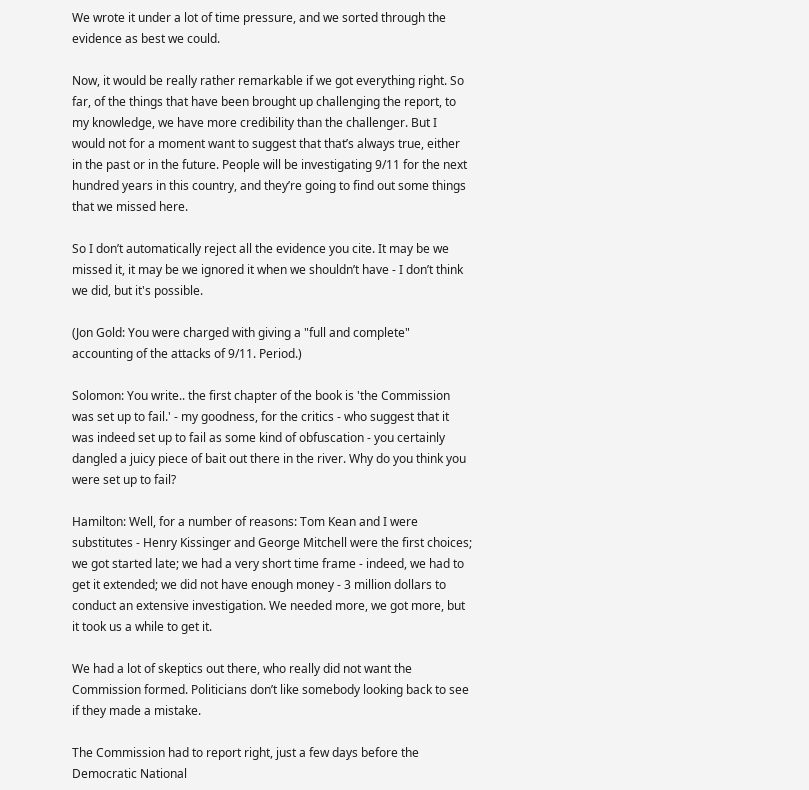We wrote it under a lot of time pressure, and we sorted through the evidence as best we could.

Now, it would be really rather remarkable if we got everything right. So far, of the things that have been brought up challenging the report, to my knowledge, we have more credibility than the challenger. But I would not for a moment want to suggest that that’s always true, either in the past or in the future. People will be investigating 9/11 for the next hundred years in this country, and they’re going to find out some things that we missed here.

So I don’t automatically reject all the evidence you cite. It may be we missed it, it may be we ignored it when we shouldn’t have - I don’t think we did, but it's possible.

(Jon Gold: You were charged with giving a "full and complete" accounting of the attacks of 9/11. Period.)

Solomon: You write.. the first chapter of the book is 'the Commission was set up to fail.' - my goodness, for the critics - who suggest that it was indeed set up to fail as some kind of obfuscation - you certainly dangled a juicy piece of bait out there in the river. Why do you think you were set up to fail?

Hamilton: Well, for a number of reasons: Tom Kean and I were substitutes - Henry Kissinger and George Mitchell were the first choices; we got started late; we had a very short time frame - indeed, we had to get it extended; we did not have enough money - 3 million dollars to conduct an extensive investigation. We needed more, we got more, but it took us a while to get it.

We had a lot of skeptics out there, who really did not want the Commission formed. Politicians don’t like somebody looking back to see if they made a mistake.

The Commission had to report right, just a few days before the Democratic National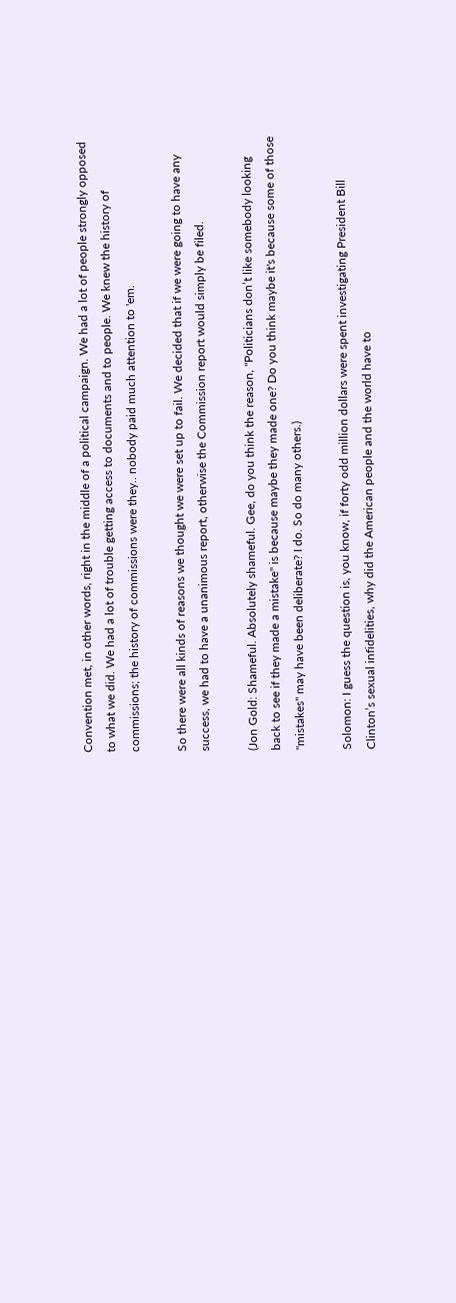Convention met, in other words, right in the middle of a political campaign. We had a lot of people strongly opposed to what we did. We had a lot of trouble getting access to documents and to people. We knew the history of commissions; the history of commissions were they.. nobody paid much attention to 'em.

So there were all kinds of reasons we thought we were set up to fail. We decided that if we were going to have any success, we had to have a unanimous report, otherwise the Commission report would simply be filed.

(Jon Gold: Shameful. Absolutely shameful. Gee, do you think the reason, "Politicians don’t like somebody looking back to see if they made a mistake" is because maybe they made one? Do you think maybe it's because some of those "mistakes" may have been deliberate? I do. So do many others.)

Solomon: I guess the question is, you know, if forty odd million dollars were spent investigating President Bill Clinton’s sexual infidelities, why did the American people and the world have to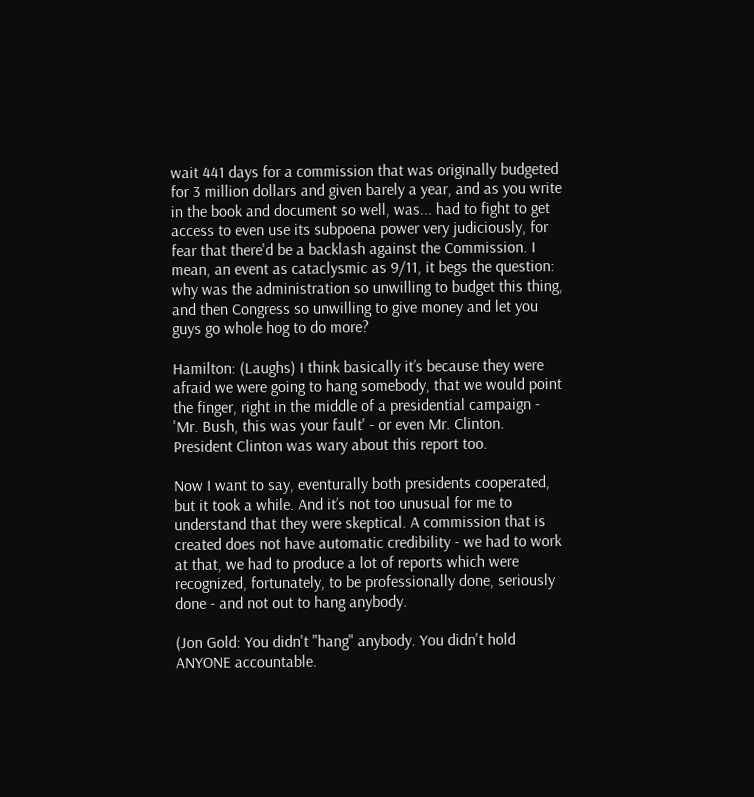wait 441 days for a commission that was originally budgeted for 3 million dollars and given barely a year, and as you write in the book and document so well, was... had to fight to get access to even use its subpoena power very judiciously, for fear that there'd be a backlash against the Commission. I mean, an event as cataclysmic as 9/11, it begs the question: why was the administration so unwilling to budget this thing, and then Congress so unwilling to give money and let you guys go whole hog to do more?

Hamilton: (Laughs) I think basically it’s because they were afraid we were going to hang somebody, that we would point the finger, right in the middle of a presidential campaign - 'Mr. Bush, this was your fault' - or even Mr. Clinton. President Clinton was wary about this report too.

Now I want to say, eventurally both presidents cooperated, but it took a while. And it’s not too unusual for me to understand that they were skeptical. A commission that is created does not have automatic credibility - we had to work at that, we had to produce a lot of reports which were recognized, fortunately, to be professionally done, seriously done - and not out to hang anybody.

(Jon Gold: You didn't "hang" anybody. You didn't hold ANYONE accountable.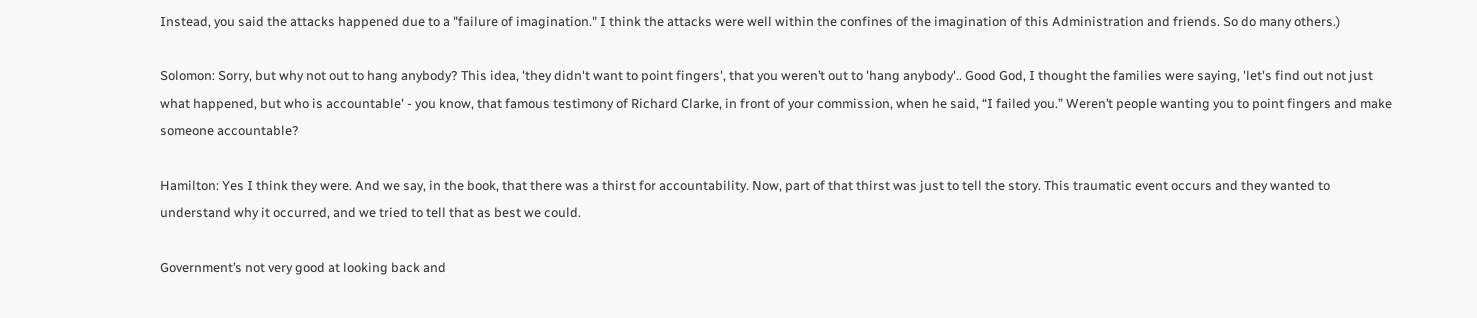Instead, you said the attacks happened due to a "failure of imagination." I think the attacks were well within the confines of the imagination of this Administration and friends. So do many others.)

Solomon: Sorry, but why not out to hang anybody? This idea, 'they didn't want to point fingers', that you weren’t out to 'hang anybody'.. Good God, I thought the families were saying, 'let's find out not just what happened, but who is accountable' - you know, that famous testimony of Richard Clarke, in front of your commission, when he said, “I failed you.” Weren’t people wanting you to point fingers and make someone accountable?

Hamilton: Yes I think they were. And we say, in the book, that there was a thirst for accountability. Now, part of that thirst was just to tell the story. This traumatic event occurs and they wanted to understand why it occurred, and we tried to tell that as best we could.

Government’s not very good at looking back and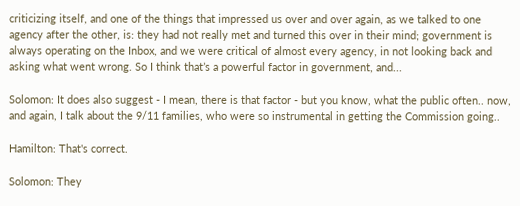criticizing itself, and one of the things that impressed us over and over again, as we talked to one agency after the other, is: they had not really met and turned this over in their mind; government is always operating on the Inbox, and we were critical of almost every agency, in not looking back and asking what went wrong. So I think that’s a powerful factor in government, and...

Solomon: It does also suggest - I mean, there is that factor - but you know, what the public often.. now, and again, I talk about the 9/11 families, who were so instrumental in getting the Commission going..

Hamilton: That's correct.

Solomon: They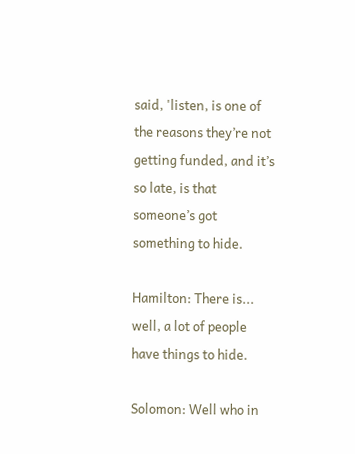said, 'listen, is one of the reasons they’re not getting funded, and it’s so late, is that someone’s got something to hide.

Hamilton: There is... well, a lot of people have things to hide.

Solomon: Well who in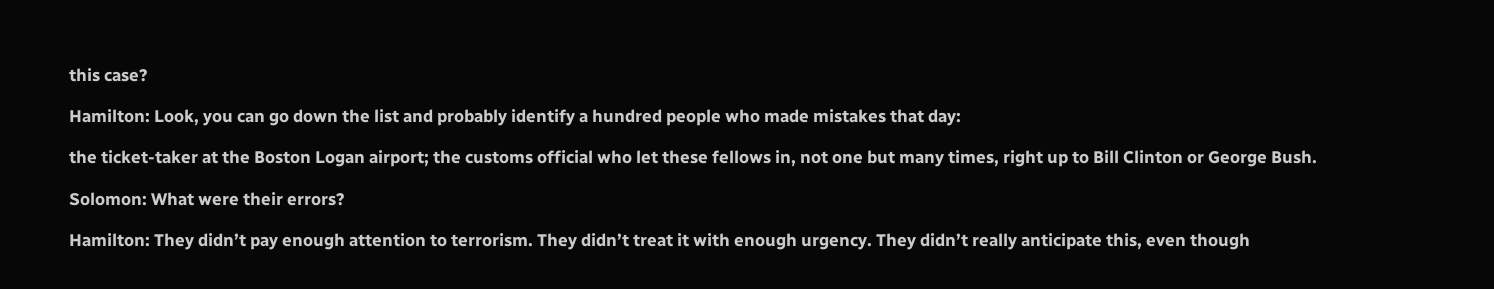this case?

Hamilton: Look, you can go down the list and probably identify a hundred people who made mistakes that day:

the ticket-taker at the Boston Logan airport; the customs official who let these fellows in, not one but many times, right up to Bill Clinton or George Bush.

Solomon: What were their errors?

Hamilton: They didn’t pay enough attention to terrorism. They didn’t treat it with enough urgency. They didn’t really anticipate this, even though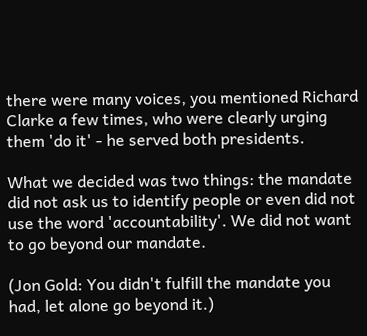there were many voices, you mentioned Richard Clarke a few times, who were clearly urging them 'do it' - he served both presidents.

What we decided was two things: the mandate did not ask us to identify people or even did not use the word 'accountability'. We did not want to go beyond our mandate.

(Jon Gold: You didn't fulfill the mandate you had, let alone go beyond it.)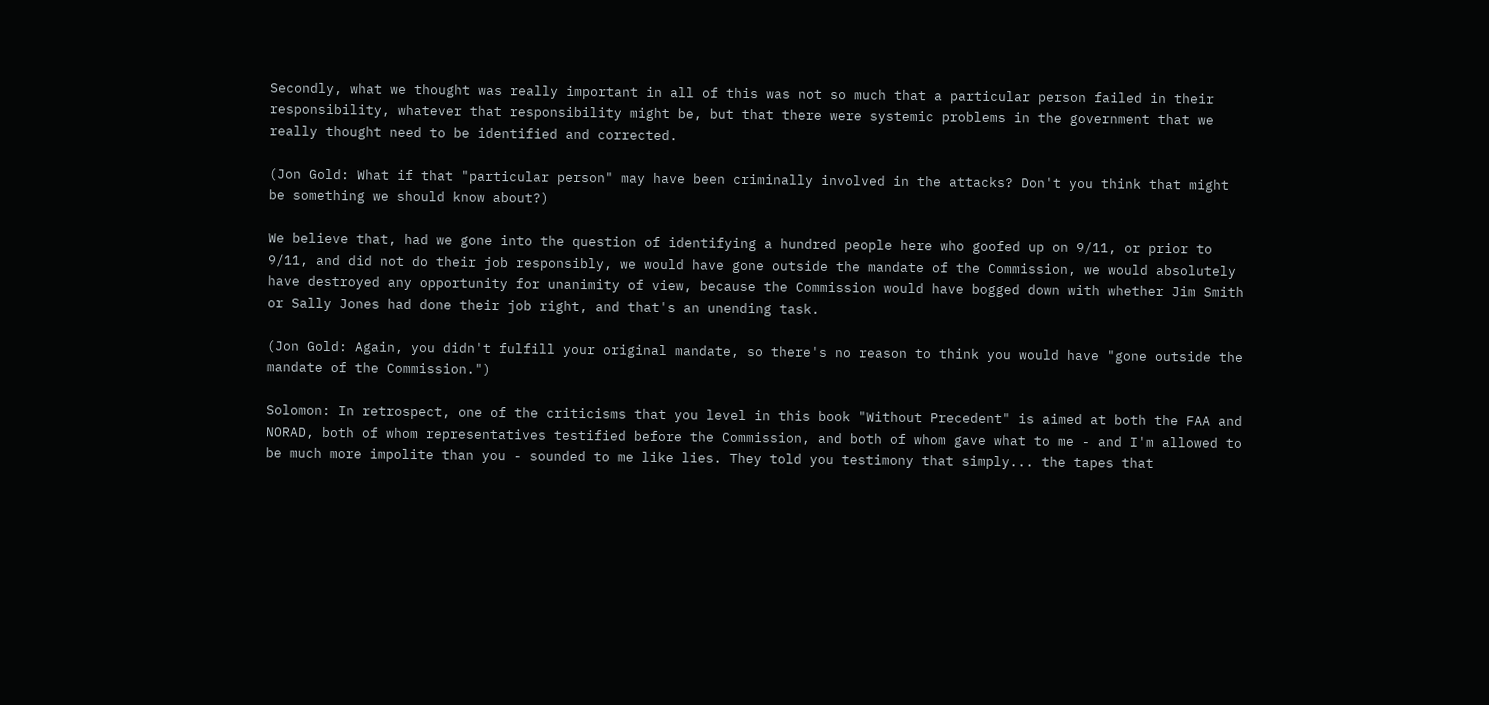Secondly, what we thought was really important in all of this was not so much that a particular person failed in their responsibility, whatever that responsibility might be, but that there were systemic problems in the government that we really thought need to be identified and corrected.

(Jon Gold: What if that "particular person" may have been criminally involved in the attacks? Don't you think that might be something we should know about?)

We believe that, had we gone into the question of identifying a hundred people here who goofed up on 9/11, or prior to 9/11, and did not do their job responsibly, we would have gone outside the mandate of the Commission, we would absolutely have destroyed any opportunity for unanimity of view, because the Commission would have bogged down with whether Jim Smith or Sally Jones had done their job right, and that's an unending task.

(Jon Gold: Again, you didn't fulfill your original mandate, so there's no reason to think you would have "gone outside the mandate of the Commission.")

Solomon: In retrospect, one of the criticisms that you level in this book "Without Precedent" is aimed at both the FAA and NORAD, both of whom representatives testified before the Commission, and both of whom gave what to me - and I'm allowed to be much more impolite than you - sounded to me like lies. They told you testimony that simply... the tapes that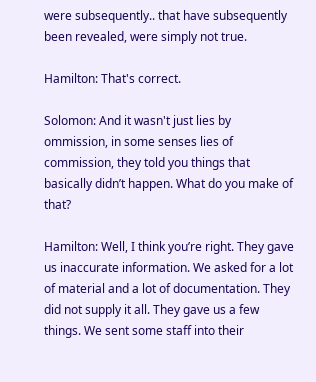were subsequently.. that have subsequently been revealed, were simply not true.

Hamilton: That's correct.

Solomon: And it wasn't just lies by ommission, in some senses lies of commission, they told you things that basically didn’t happen. What do you make of that?

Hamilton: Well, I think you’re right. They gave us inaccurate information. We asked for a lot of material and a lot of documentation. They did not supply it all. They gave us a few things. We sent some staff into their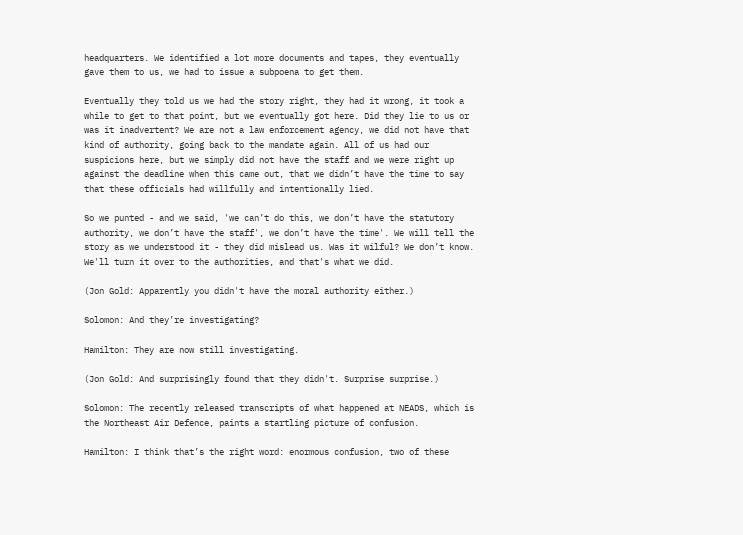headquarters. We identified a lot more documents and tapes, they eventually gave them to us, we had to issue a subpoena to get them.

Eventually they told us we had the story right, they had it wrong, it took a while to get to that point, but we eventually got here. Did they lie to us or was it inadvertent? We are not a law enforcement agency, we did not have that kind of authority, going back to the mandate again. All of us had our suspicions here, but we simply did not have the staff and we were right up against the deadline when this came out, that we didn’t have the time to say that these officials had willfully and intentionally lied.

So we punted - and we said, 'we can’t do this, we don’t have the statutory authority, we don’t have the staff', we don’t have the time'. We will tell the story as we understood it - they did mislead us. Was it wilful? We don’t know. We'll turn it over to the authorities, and that's what we did.

(Jon Gold: Apparently you didn't have the moral authority either.)

Solomon: And they’re investigating?

Hamilton: They are now still investigating.

(Jon Gold: And surprisingly found that they didn't. Surprise surprise.)

Solomon: The recently released transcripts of what happened at NEADS, which is the Northeast Air Defence, paints a startling picture of confusion.

Hamilton: I think that’s the right word: enormous confusion, two of these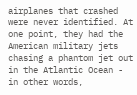airplanes that crashed were never identified. At one point, they had the American military jets chasing a phantom jet out in the Atlantic Ocean - in other words,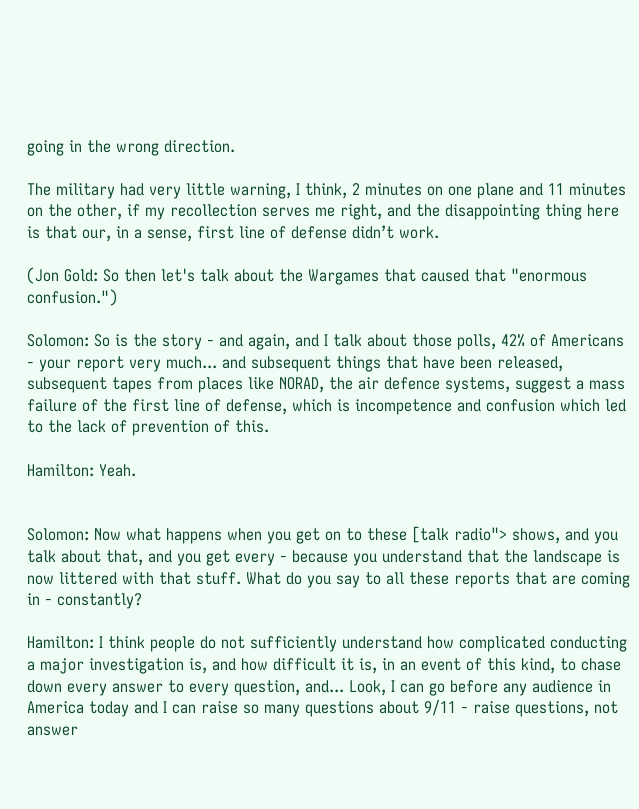going in the wrong direction.

The military had very little warning, I think, 2 minutes on one plane and 11 minutes on the other, if my recollection serves me right, and the disappointing thing here is that our, in a sense, first line of defense didn’t work.

(Jon Gold: So then let's talk about the Wargames that caused that "enormous confusion.")

Solomon: So is the story - and again, and I talk about those polls, 42% of Americans - your report very much... and subsequent things that have been released, subsequent tapes from places like NORAD, the air defence systems, suggest a mass failure of the first line of defense, which is incompetence and confusion which led to the lack of prevention of this.

Hamilton: Yeah.


Solomon: Now what happens when you get on to these [talk radio"> shows, and you talk about that, and you get every - because you understand that the landscape is now littered with that stuff. What do you say to all these reports that are coming in - constantly?

Hamilton: I think people do not sufficiently understand how complicated conducting a major investigation is, and how difficult it is, in an event of this kind, to chase down every answer to every question, and... Look, I can go before any audience in America today and I can raise so many questions about 9/11 - raise questions, not answer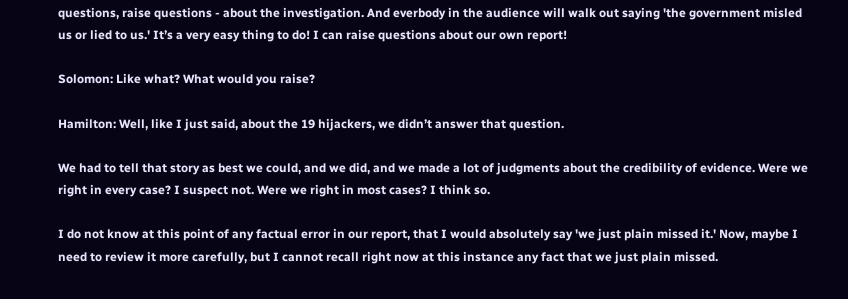questions, raise questions - about the investigation. And everbody in the audience will walk out saying 'the government misled us or lied to us.' It’s a very easy thing to do! I can raise questions about our own report!

Solomon: Like what? What would you raise?

Hamilton: Well, like I just said, about the 19 hijackers, we didn’t answer that question.

We had to tell that story as best we could, and we did, and we made a lot of judgments about the credibility of evidence. Were we right in every case? I suspect not. Were we right in most cases? I think so.

I do not know at this point of any factual error in our report, that I would absolutely say 'we just plain missed it.' Now, maybe I need to review it more carefully, but I cannot recall right now at this instance any fact that we just plain missed.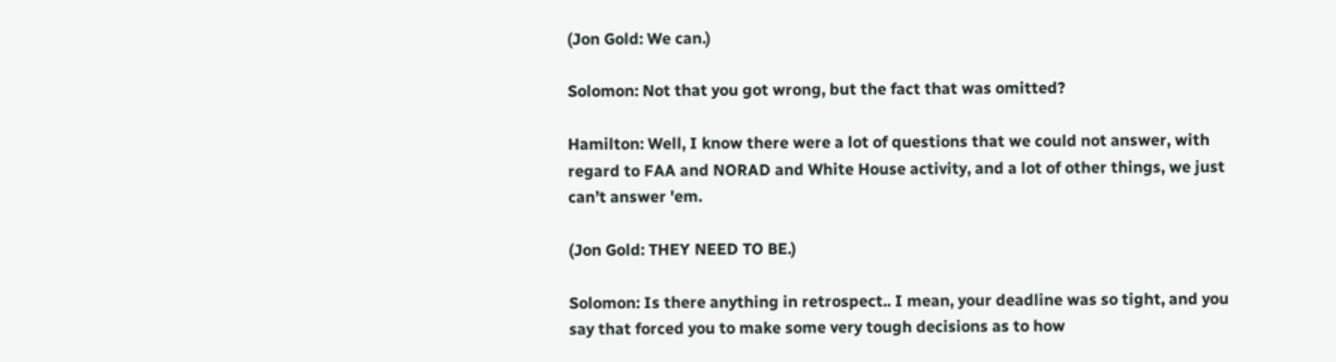(Jon Gold: We can.)

Solomon: Not that you got wrong, but the fact that was omitted?

Hamilton: Well, I know there were a lot of questions that we could not answer, with regard to FAA and NORAD and White House activity, and a lot of other things, we just can’t answer 'em.

(Jon Gold: THEY NEED TO BE.)

Solomon: Is there anything in retrospect.. I mean, your deadline was so tight, and you say that forced you to make some very tough decisions as to how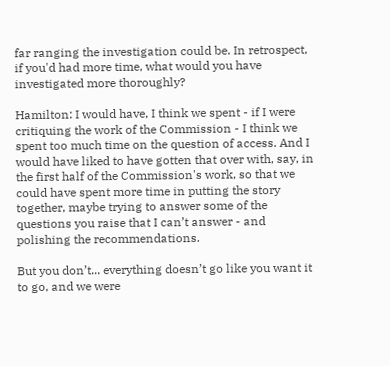far ranging the investigation could be. In retrospect, if you'd had more time, what would you have investigated more thoroughly?

Hamilton: I would have, I think we spent - if I were critiquing the work of the Commission - I think we spent too much time on the question of access. And I would have liked to have gotten that over with, say, in the first half of the Commission's work, so that we could have spent more time in putting the story together, maybe trying to answer some of the questions you raise that I can’t answer - and polishing the recommendations.

But you don’t... everything doesn’t go like you want it to go, and we were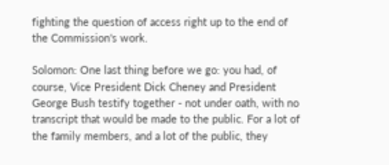fighting the question of access right up to the end of the Commission's work.

Solomon: One last thing before we go: you had, of course, Vice President Dick Cheney and President George Bush testify together - not under oath, with no transcript that would be made to the public. For a lot of the family members, and a lot of the public, they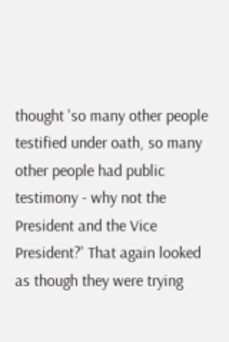thought 'so many other people testified under oath, so many other people had public testimony - why not the President and the Vice President?' That again looked as though they were trying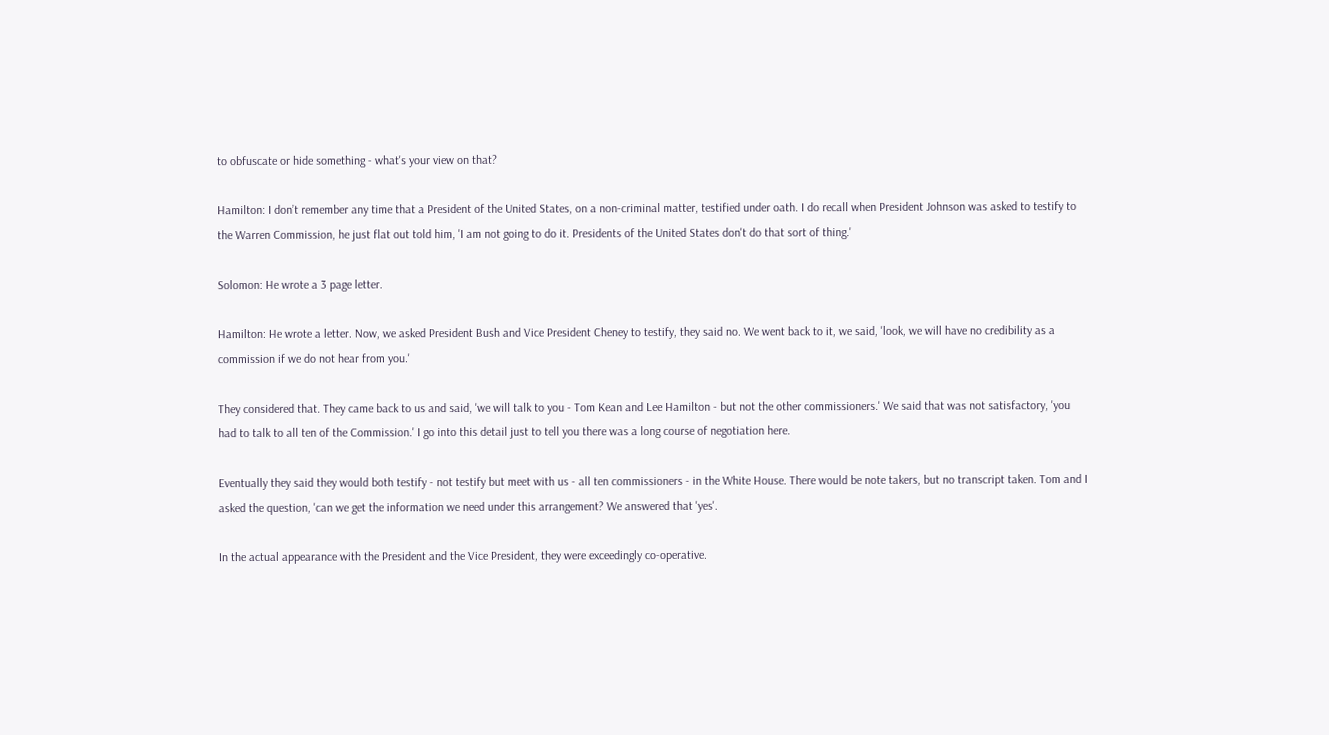to obfuscate or hide something - what's your view on that?

Hamilton: I don’t remember any time that a President of the United States, on a non-criminal matter, testified under oath. I do recall when President Johnson was asked to testify to the Warren Commission, he just flat out told him, 'I am not going to do it. Presidents of the United States don't do that sort of thing.'

Solomon: He wrote a 3 page letter.

Hamilton: He wrote a letter. Now, we asked President Bush and Vice President Cheney to testify, they said no. We went back to it, we said, 'look, we will have no credibility as a commission if we do not hear from you.'

They considered that. They came back to us and said, 'we will talk to you - Tom Kean and Lee Hamilton - but not the other commissioners.' We said that was not satisfactory, 'you had to talk to all ten of the Commission.' I go into this detail just to tell you there was a long course of negotiation here.

Eventually they said they would both testify - not testify but meet with us - all ten commissioners - in the White House. There would be note takers, but no transcript taken. Tom and I asked the question, 'can we get the information we need under this arrangement? We answered that 'yes'.

In the actual appearance with the President and the Vice President, they were exceedingly co-operative.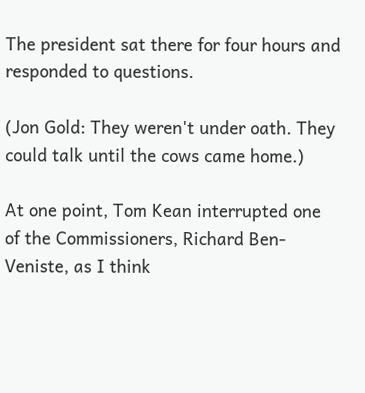The president sat there for four hours and responded to questions.

(Jon Gold: They weren't under oath. They could talk until the cows came home.)

At one point, Tom Kean interrupted one of the Commissioners, Richard Ben-Veniste, as I think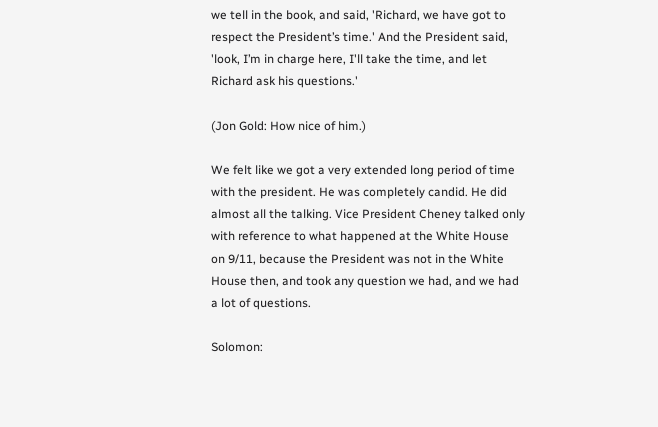we tell in the book, and said, 'Richard, we have got to respect the President’s time.' And the President said, 'look, I’m in charge here, I'll take the time, and let Richard ask his questions.'

(Jon Gold: How nice of him.)

We felt like we got a very extended long period of time with the president. He was completely candid. He did almost all the talking. Vice President Cheney talked only with reference to what happened at the White House on 9/11, because the President was not in the White House then, and took any question we had, and we had a lot of questions.

Solomon: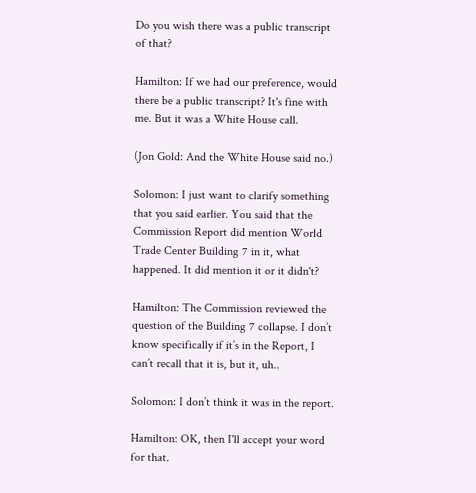Do you wish there was a public transcript of that?

Hamilton: If we had our preference, would there be a public transcript? It's fine with me. But it was a White House call.

(Jon Gold: And the White House said no.)

Solomon: I just want to clarify something that you said earlier. You said that the Commission Report did mention World Trade Center Building 7 in it, what happened. It did mention it or it didn't?

Hamilton: The Commission reviewed the question of the Building 7 collapse. I don’t know specifically if it’s in the Report, I can’t recall that it is, but it, uh..

Solomon: I don’t think it was in the report.

Hamilton: OK, then I'll accept your word for that.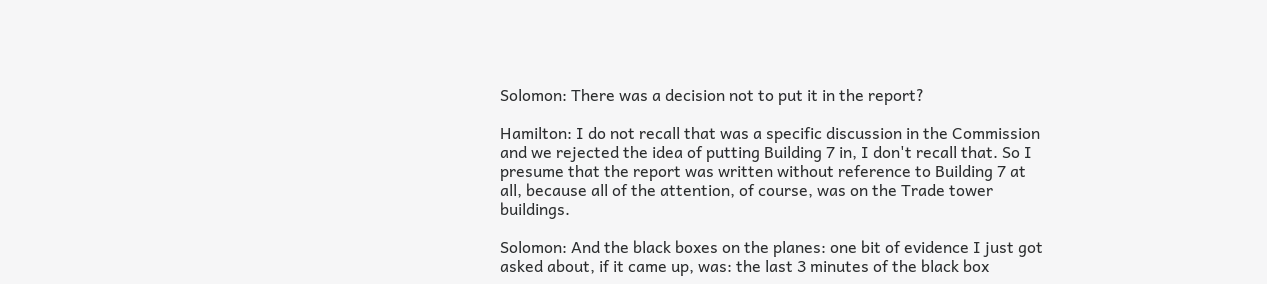Solomon: There was a decision not to put it in the report?

Hamilton: I do not recall that was a specific discussion in the Commission and we rejected the idea of putting Building 7 in, I don't recall that. So I presume that the report was written without reference to Building 7 at all, because all of the attention, of course, was on the Trade tower buildings.

Solomon: And the black boxes on the planes: one bit of evidence I just got asked about, if it came up, was: the last 3 minutes of the black box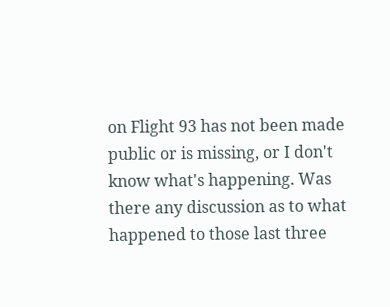on Flight 93 has not been made public or is missing, or I don't know what's happening. Was there any discussion as to what happened to those last three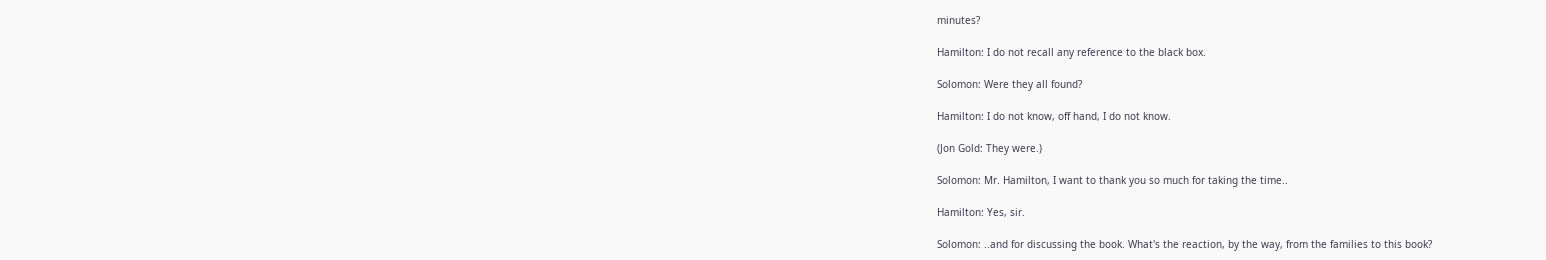minutes?

Hamilton: I do not recall any reference to the black box.

Solomon: Were they all found?

Hamilton: I do not know, off hand, I do not know.

(Jon Gold: They were.)

Solomon: Mr. Hamilton, I want to thank you so much for taking the time..

Hamilton: Yes, sir.

Solomon: ..and for discussing the book. What's the reaction, by the way, from the families to this book?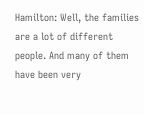Hamilton: Well, the families are a lot of different people. And many of them have been very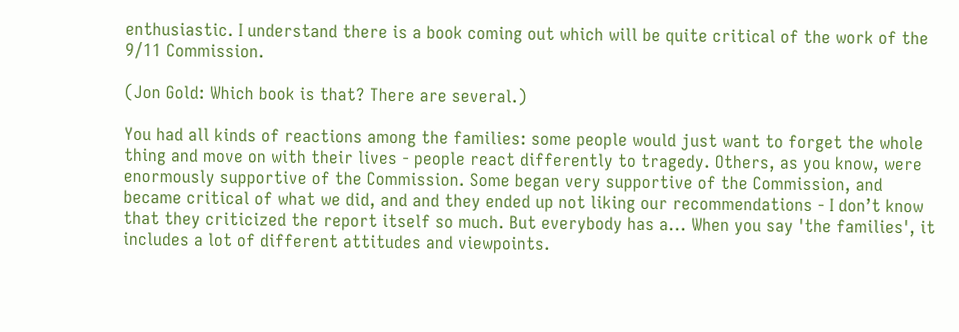enthusiastic. I understand there is a book coming out which will be quite critical of the work of the 9/11 Commission.

(Jon Gold: Which book is that? There are several.)

You had all kinds of reactions among the families: some people would just want to forget the whole thing and move on with their lives - people react differently to tragedy. Others, as you know, were enormously supportive of the Commission. Some began very supportive of the Commission, and became critical of what we did, and and they ended up not liking our recommendations - I don’t know that they criticized the report itself so much. But everybody has a... When you say 'the families', it includes a lot of different attitudes and viewpoints.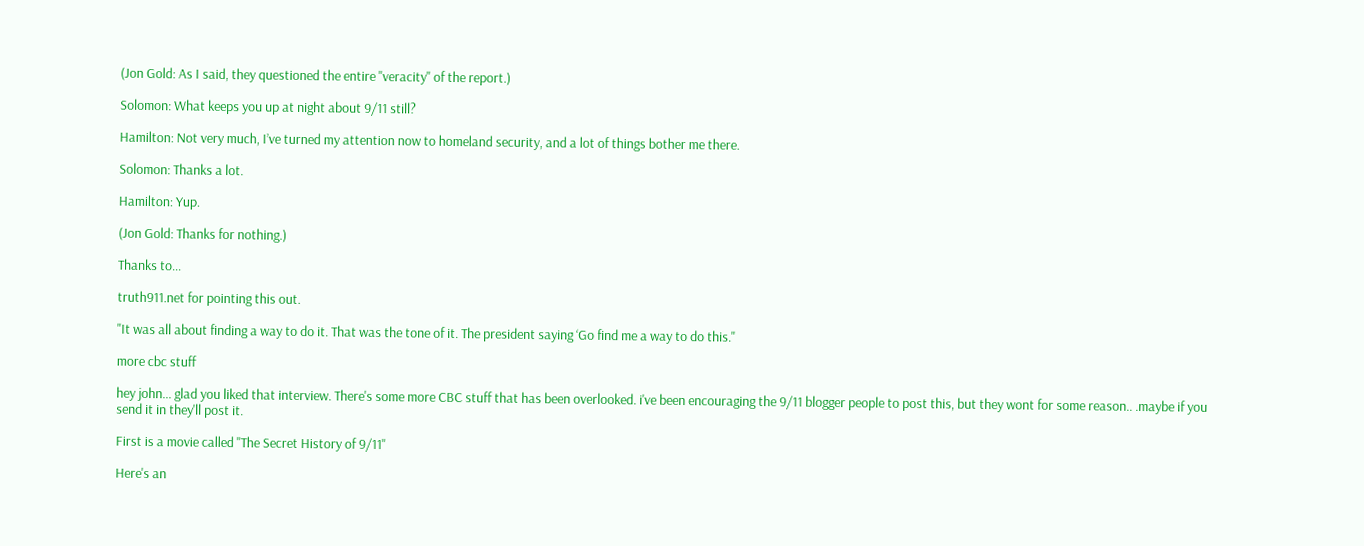(Jon Gold: As I said, they questioned the entire "veracity" of the report.)

Solomon: What keeps you up at night about 9/11 still?

Hamilton: Not very much, I’ve turned my attention now to homeland security, and a lot of things bother me there.

Solomon: Thanks a lot.

Hamilton: Yup.

(Jon Gold: Thanks for nothing.)

Thanks to...

truth911.net for pointing this out.

"It was all about finding a way to do it. That was the tone of it. The president saying ‘Go find me a way to do this."

more cbc stuff

hey john... glad you liked that interview. There's some more CBC stuff that has been overlooked. i've been encouraging the 9/11 blogger people to post this, but they wont for some reason.. .maybe if you send it in they'll post it.

First is a movie called "The Secret History of 9/11"

Here's an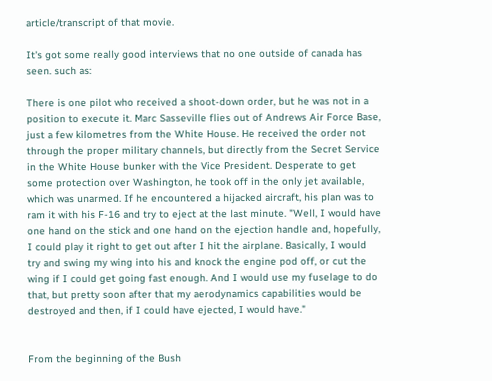article/transcript of that movie.

It's got some really good interviews that no one outside of canada has seen. such as:

There is one pilot who received a shoot-down order, but he was not in a position to execute it. Marc Sasseville flies out of Andrews Air Force Base, just a few kilometres from the White House. He received the order not through the proper military channels, but directly from the Secret Service in the White House bunker with the Vice President. Desperate to get some protection over Washington, he took off in the only jet available, which was unarmed. If he encountered a hijacked aircraft, his plan was to ram it with his F-16 and try to eject at the last minute. "Well, I would have one hand on the stick and one hand on the ejection handle and, hopefully, I could play it right to get out after I hit the airplane. Basically, I would try and swing my wing into his and knock the engine pod off, or cut the wing if I could get going fast enough. And I would use my fuselage to do that, but pretty soon after that my aerodynamics capabilities would be destroyed and then, if I could have ejected, I would have."


From the beginning of the Bush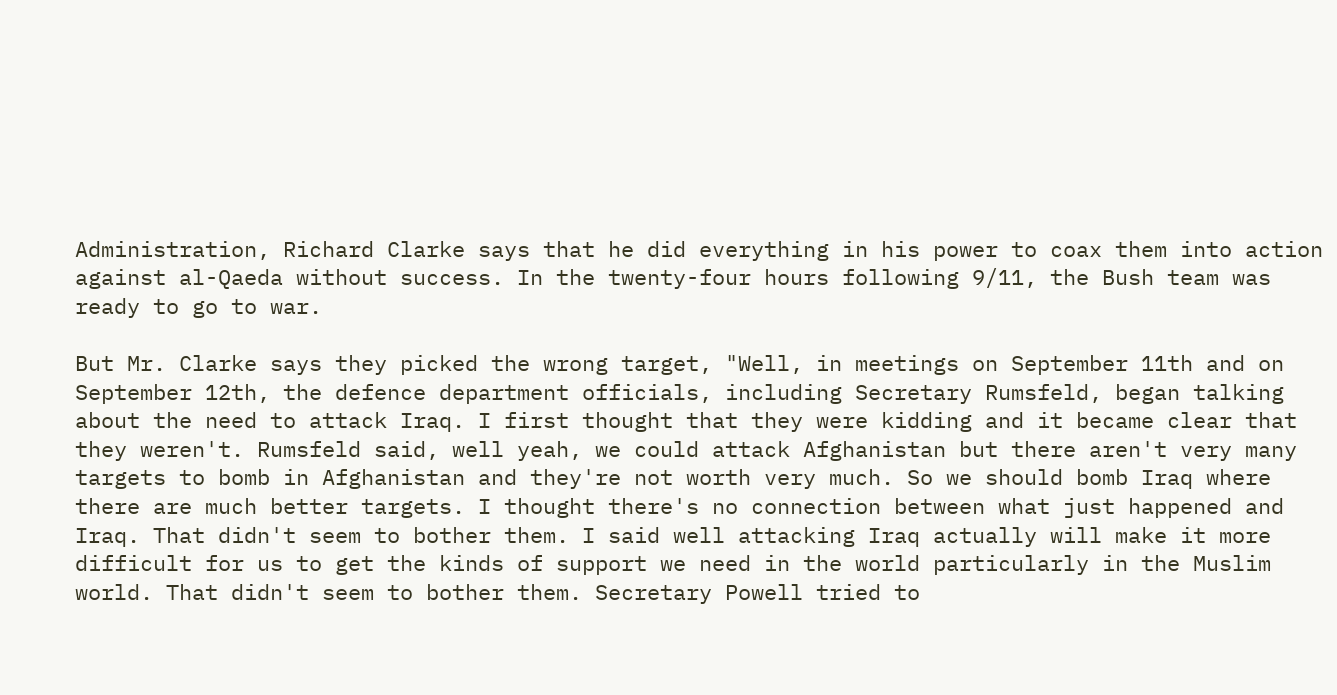Administration, Richard Clarke says that he did everything in his power to coax them into action against al-Qaeda without success. In the twenty-four hours following 9/11, the Bush team was ready to go to war.

But Mr. Clarke says they picked the wrong target, "Well, in meetings on September 11th and on September 12th, the defence department officials, including Secretary Rumsfeld, began talking about the need to attack Iraq. I first thought that they were kidding and it became clear that they weren't. Rumsfeld said, well yeah, we could attack Afghanistan but there aren't very many targets to bomb in Afghanistan and they're not worth very much. So we should bomb Iraq where there are much better targets. I thought there's no connection between what just happened and Iraq. That didn't seem to bother them. I said well attacking Iraq actually will make it more difficult for us to get the kinds of support we need in the world particularly in the Muslim world. That didn't seem to bother them. Secretary Powell tried to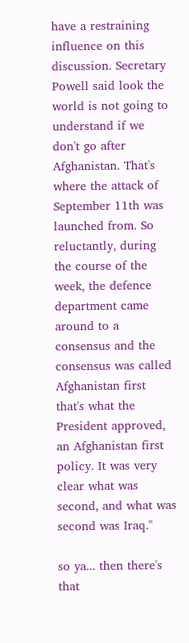have a restraining influence on this discussion. Secretary Powell said look the world is not going to understand if we don't go after Afghanistan. That's where the attack of September 11th was launched from. So reluctantly, during the course of the week, the defence department came around to a consensus and the consensus was called Afghanistan first that's what the President approved, an Afghanistan first policy. It was very clear what was second, and what was second was Iraq."

so ya... then there's that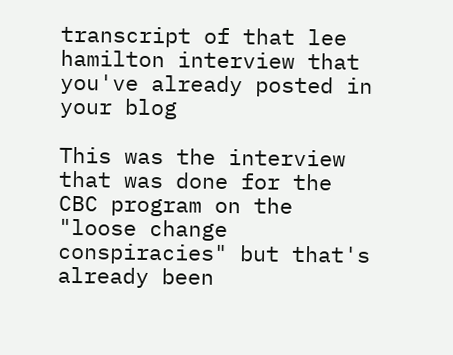transcript of that lee hamilton interview that you've already posted in your blog

This was the interview that was done for the CBC program on the "loose change conspiracies" but that's already been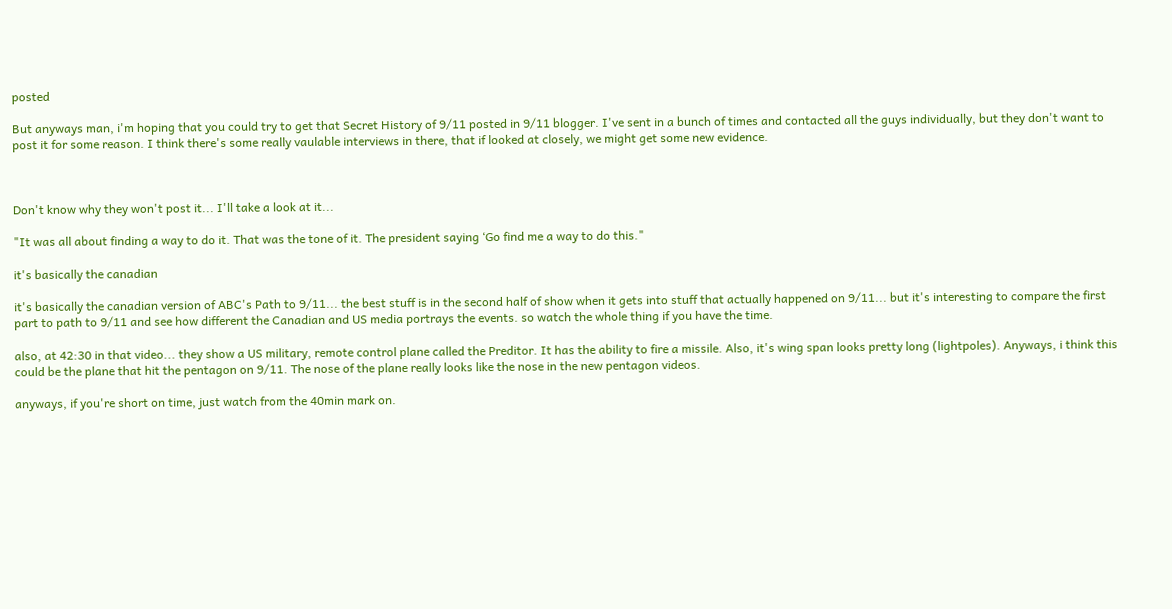posted

But anyways man, i'm hoping that you could try to get that Secret History of 9/11 posted in 9/11 blogger. I've sent in a bunch of times and contacted all the guys individually, but they don't want to post it for some reason. I think there's some really vaulable interviews in there, that if looked at closely, we might get some new evidence.



Don't know why they won't post it... I'll take a look at it...

"It was all about finding a way to do it. That was the tone of it. The president saying ‘Go find me a way to do this."

it's basically the canadian

it's basically the canadian version of ABC's Path to 9/11... the best stuff is in the second half of show when it gets into stuff that actually happened on 9/11... but it's interesting to compare the first part to path to 9/11 and see how different the Canadian and US media portrays the events. so watch the whole thing if you have the time.

also, at 42:30 in that video... they show a US military, remote control plane called the Preditor. It has the ability to fire a missile. Also, it's wing span looks pretty long (lightpoles). Anyways, i think this could be the plane that hit the pentagon on 9/11. The nose of the plane really looks like the nose in the new pentagon videos.

anyways, if you're short on time, just watch from the 40min mark on.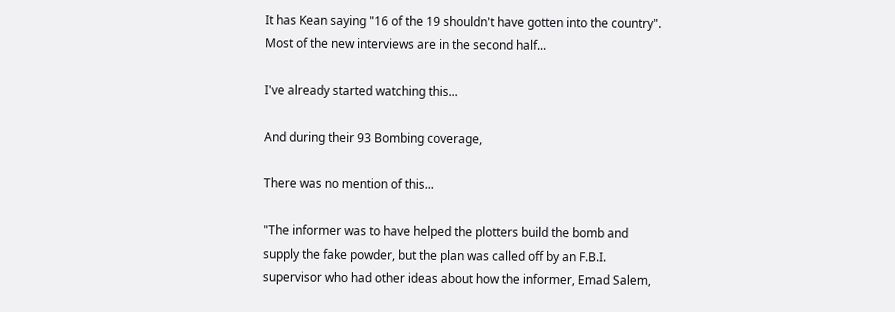It has Kean saying "16 of the 19 shouldn't have gotten into the country". Most of the new interviews are in the second half...

I've already started watching this...

And during their 93 Bombing coverage,

There was no mention of this...

"The informer was to have helped the plotters build the bomb and supply the fake powder, but the plan was called off by an F.B.I. supervisor who had other ideas about how the informer, Emad Salem,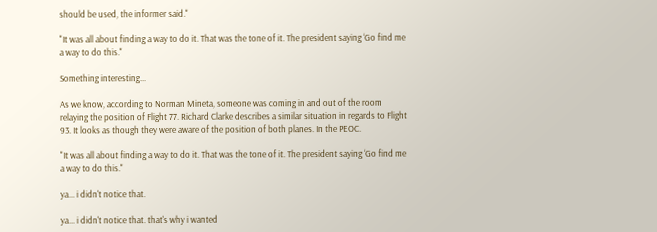should be used, the informer said."

"It was all about finding a way to do it. That was the tone of it. The president saying ‘Go find me a way to do this."

Something interesting...

As we know, according to Norman Mineta, someone was coming in and out of the room relaying the position of Flight 77. Richard Clarke describes a similar situation in regards to Flight 93. It looks as though they were aware of the position of both planes. In the PEOC.

"It was all about finding a way to do it. That was the tone of it. The president saying ‘Go find me a way to do this."

ya... i didn't notice that.

ya... i didn't notice that. that's why i wanted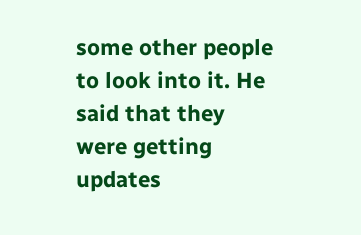some other people to look into it. He said that they were getting updates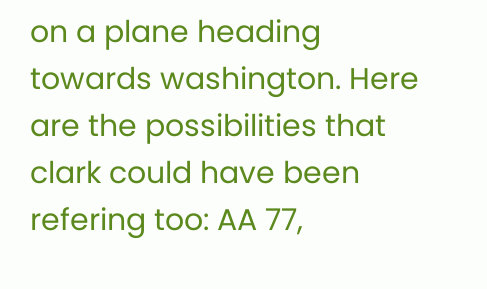on a plane heading towards washington. Here are the possibilities that clark could have been refering too: AA 77,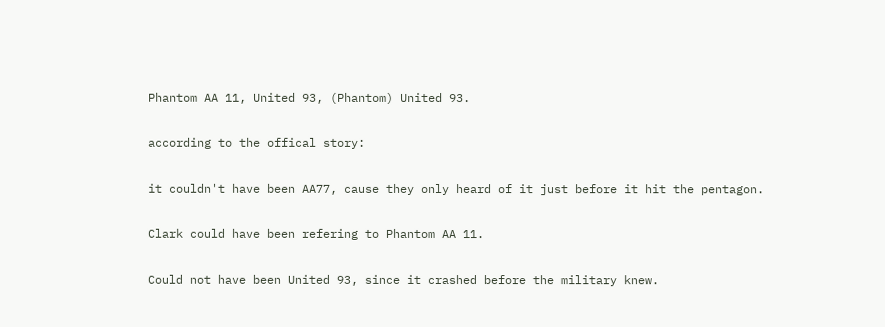Phantom AA 11, United 93, (Phantom) United 93.

according to the offical story:

it couldn't have been AA77, cause they only heard of it just before it hit the pentagon.

Clark could have been refering to Phantom AA 11.

Could not have been United 93, since it crashed before the military knew.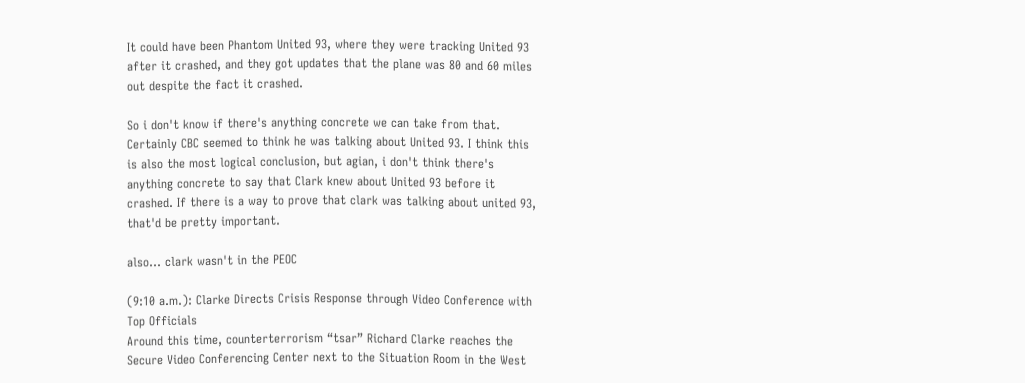It could have been Phantom United 93, where they were tracking United 93 after it crashed, and they got updates that the plane was 80 and 60 miles out despite the fact it crashed.

So i don't know if there's anything concrete we can take from that. Certainly CBC seemed to think he was talking about United 93. I think this is also the most logical conclusion, but agian, i don't think there's anything concrete to say that Clark knew about United 93 before it crashed. If there is a way to prove that clark was talking about united 93, that'd be pretty important.

also... clark wasn't in the PEOC

(9:10 a.m.): Clarke Directs Crisis Response through Video Conference with Top Officials
Around this time, counterterrorism “tsar” Richard Clarke reaches the Secure Video Conferencing Center next to the Situation Room in the West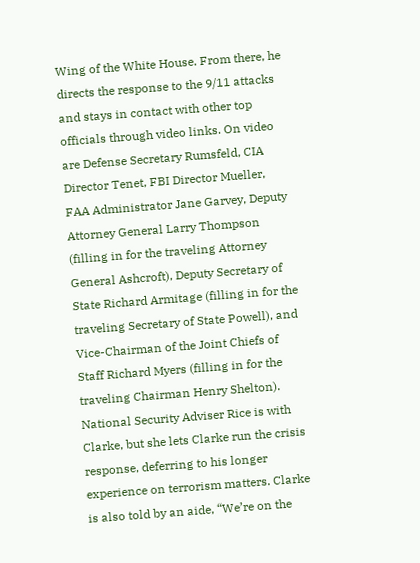Wing of the White House. From there, he directs the response to the 9/11 attacks and stays in contact with other top officials through video links. On video are Defense Secretary Rumsfeld, CIA Director Tenet, FBI Director Mueller, FAA Administrator Jane Garvey, Deputy Attorney General Larry Thompson (filling in for the traveling Attorney General Ashcroft), Deputy Secretary of State Richard Armitage (filling in for the traveling Secretary of State Powell), and Vice-Chairman of the Joint Chiefs of Staff Richard Myers (filling in for the traveling Chairman Henry Shelton). National Security Adviser Rice is with Clarke, but she lets Clarke run the crisis response, deferring to his longer experience on terrorism matters. Clarke is also told by an aide, “We’re on the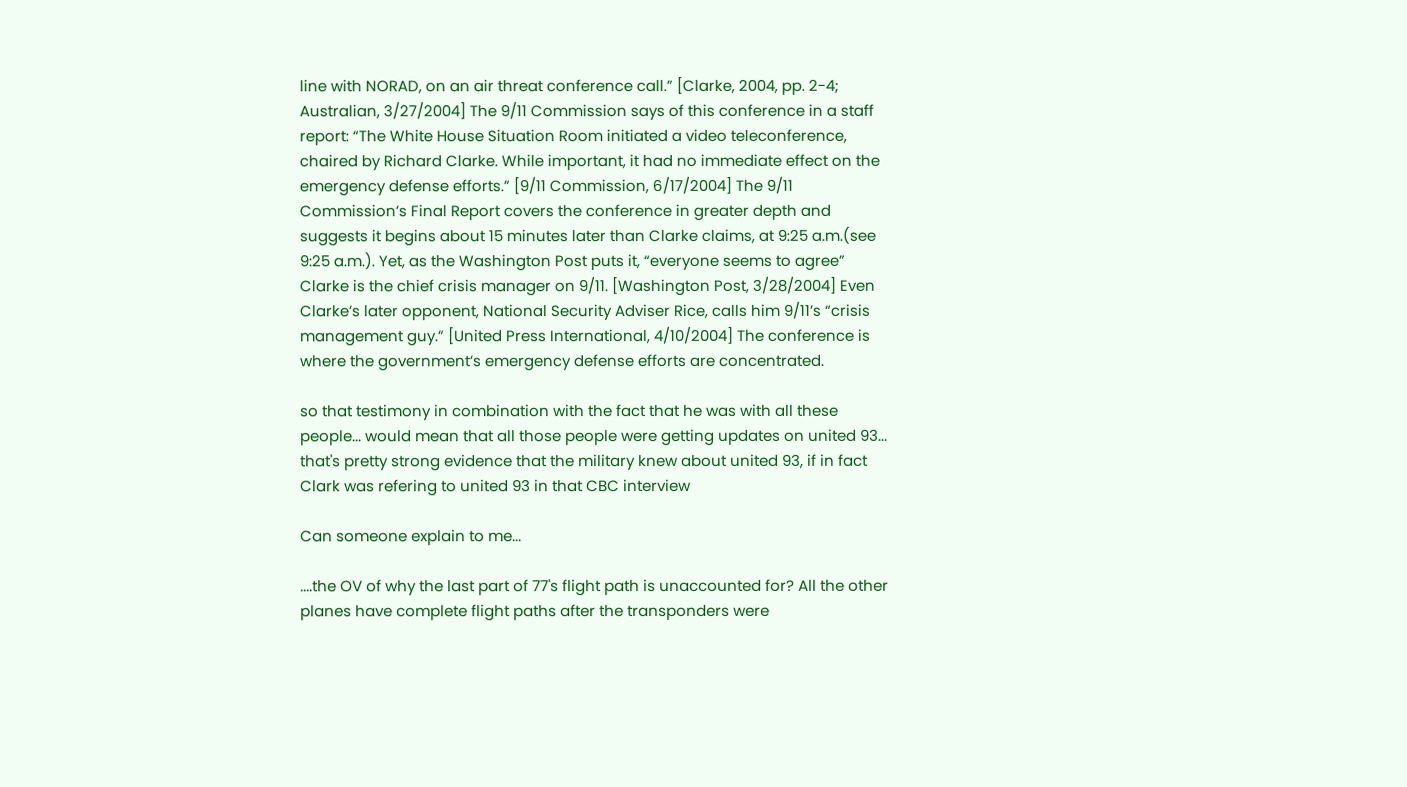line with NORAD, on an air threat conference call.” [Clarke, 2004, pp. 2-4; Australian, 3/27/2004] The 9/11 Commission says of this conference in a staff report: “The White House Situation Room initiated a video teleconference, chaired by Richard Clarke. While important, it had no immediate effect on the emergency defense efforts.” [9/11 Commission, 6/17/2004] The 9/11 Commission’s Final Report covers the conference in greater depth and suggests it begins about 15 minutes later than Clarke claims, at 9:25 a.m.(see 9:25 a.m.). Yet, as the Washington Post puts it, “everyone seems to agree” Clarke is the chief crisis manager on 9/11. [Washington Post, 3/28/2004] Even Clarke’s later opponent, National Security Adviser Rice, calls him 9/11’s “crisis management guy.” [United Press International, 4/10/2004] The conference is where the government’s emergency defense efforts are concentrated.

so that testimony in combination with the fact that he was with all these people... would mean that all those people were getting updates on united 93... that's pretty strong evidence that the military knew about united 93, if in fact Clark was refering to united 93 in that CBC interview

Can someone explain to me...

....the OV of why the last part of 77's flight path is unaccounted for? All the other planes have complete flight paths after the transponders were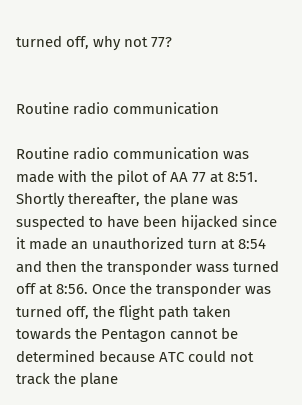turned off, why not 77?


Routine radio communication

Routine radio communication was made with the pilot of AA 77 at 8:51. Shortly thereafter, the plane was suspected to have been hijacked since it made an unauthorized turn at 8:54 and then the transponder wass turned off at 8:56. Once the transponder was turned off, the flight path taken towards the Pentagon cannot be determined because ATC could not track the plane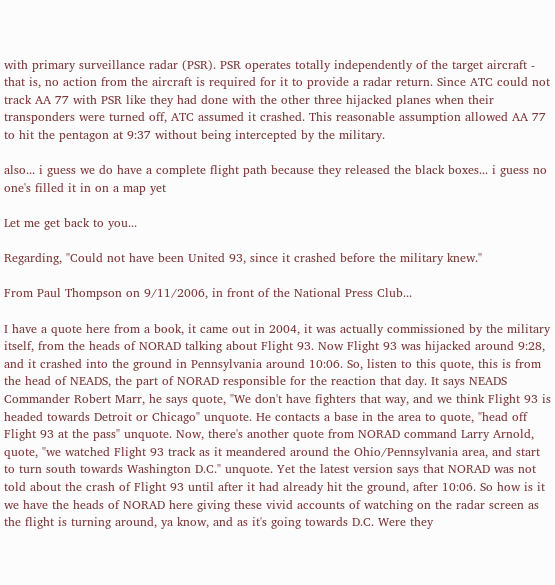with primary surveillance radar (PSR). PSR operates totally independently of the target aircraft - that is, no action from the aircraft is required for it to provide a radar return. Since ATC could not track AA 77 with PSR like they had done with the other three hijacked planes when their transponders were turned off, ATC assumed it crashed. This reasonable assumption allowed AA 77 to hit the pentagon at 9:37 without being intercepted by the military.

also... i guess we do have a complete flight path because they released the black boxes... i guess no one's filled it in on a map yet

Let me get back to you...

Regarding, "Could not have been United 93, since it crashed before the military knew."

From Paul Thompson on 9/11/2006, in front of the National Press Club...

I have a quote here from a book, it came out in 2004, it was actually commissioned by the military itself, from the heads of NORAD talking about Flight 93. Now Flight 93 was hijacked around 9:28, and it crashed into the ground in Pennsylvania around 10:06. So, listen to this quote, this is from the head of NEADS, the part of NORAD responsible for the reaction that day. It says NEADS Commander Robert Marr, he says quote, "We don't have fighters that way, and we think Flight 93 is headed towards Detroit or Chicago" unquote. He contacts a base in the area to quote, "head off Flight 93 at the pass" unquote. Now, there's another quote from NORAD command Larry Arnold, quote, "we watched Flight 93 track as it meandered around the Ohio/Pennsylvania area, and start to turn south towards Washington D.C." unquote. Yet the latest version says that NORAD was not told about the crash of Flight 93 until after it had already hit the ground, after 10:06. So how is it we have the heads of NORAD here giving these vivid accounts of watching on the radar screen as the flight is turning around, ya know, and as it's going towards D.C. Were they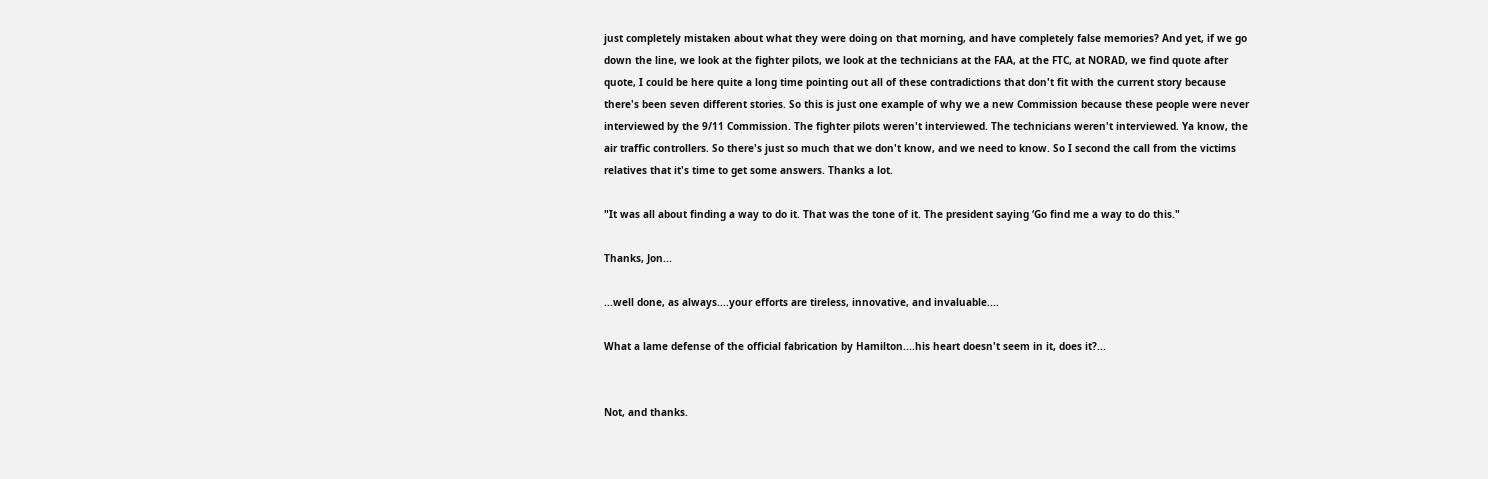just completely mistaken about what they were doing on that morning, and have completely false memories? And yet, if we go down the line, we look at the fighter pilots, we look at the technicians at the FAA, at the FTC, at NORAD, we find quote after quote, I could be here quite a long time pointing out all of these contradictions that don't fit with the current story because there's been seven different stories. So this is just one example of why we a new Commission because these people were never interviewed by the 9/11 Commission. The fighter pilots weren't interviewed. The technicians weren't interviewed. Ya know, the air traffic controllers. So there's just so much that we don't know, and we need to know. So I second the call from the victims relatives that it's time to get some answers. Thanks a lot.

"It was all about finding a way to do it. That was the tone of it. The president saying ‘Go find me a way to do this."

Thanks, Jon...

...well done, as always....your efforts are tireless, innovative, and invaluable....

What a lame defense of the official fabrication by Hamilton....his heart doesn't seem in it, does it?...


Not, and thanks.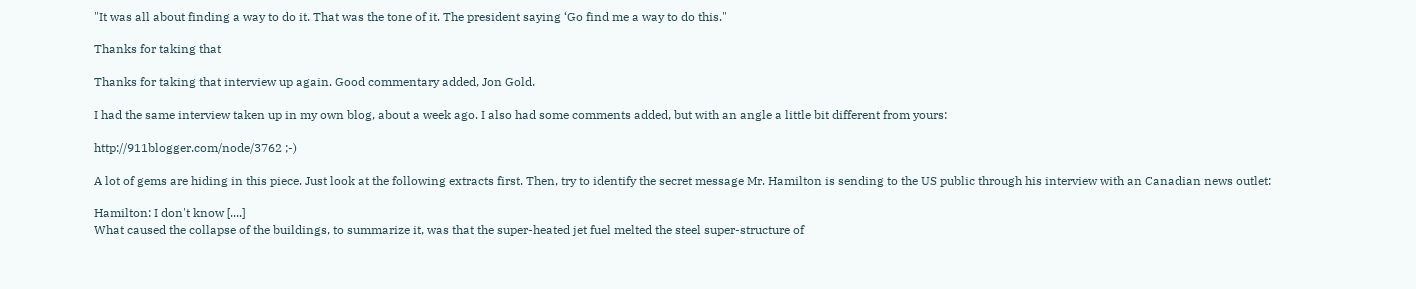"It was all about finding a way to do it. That was the tone of it. The president saying ‘Go find me a way to do this."

Thanks for taking that

Thanks for taking that interview up again. Good commentary added, Jon Gold.

I had the same interview taken up in my own blog, about a week ago. I also had some comments added, but with an angle a little bit different from yours:

http://911blogger.com/node/3762 ;-)

A lot of gems are hiding in this piece. Just look at the following extracts first. Then, try to identify the secret message Mr. Hamilton is sending to the US public through his interview with an Canadian news outlet:

Hamilton: I don't know [....]
What caused the collapse of the buildings, to summarize it, was that the super-heated jet fuel melted the steel super-structure of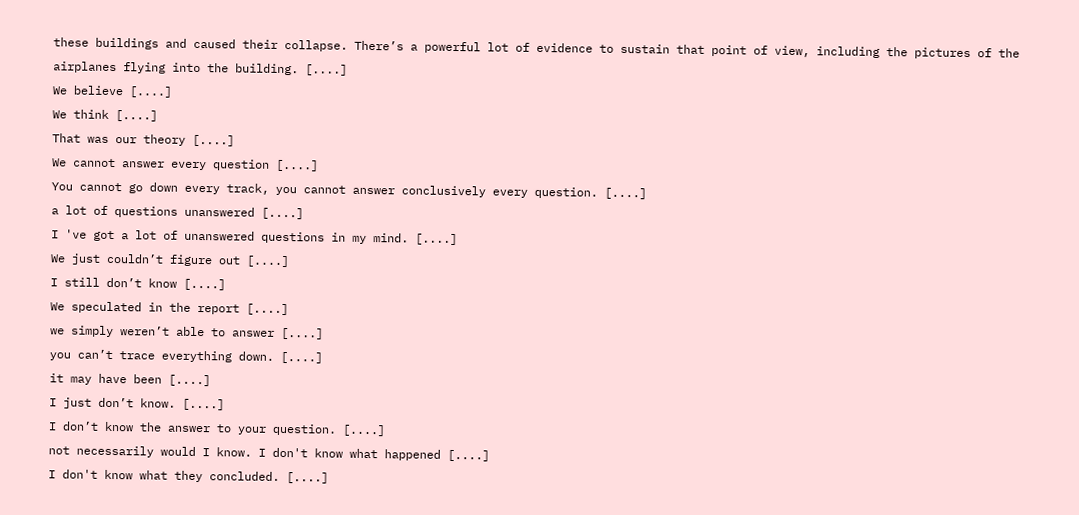these buildings and caused their collapse. There’s a powerful lot of evidence to sustain that point of view, including the pictures of the airplanes flying into the building. [....]
We believe [....]
We think [....]
That was our theory [....]
We cannot answer every question [....]
You cannot go down every track, you cannot answer conclusively every question. [....]
a lot of questions unanswered [....]
I 've got a lot of unanswered questions in my mind. [....]
We just couldn’t figure out [....]
I still don’t know [....]
We speculated in the report [....]
we simply weren’t able to answer [....]
you can’t trace everything down. [....]
it may have been [....]
I just don’t know. [....]
I don’t know the answer to your question. [....]
not necessarily would I know. I don't know what happened [....]
I don't know what they concluded. [....]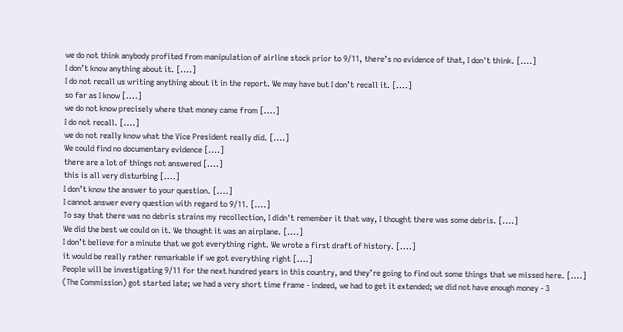we do not think anybody profited from manipulation of airline stock prior to 9/11, there’s no evidence of that, I don't think. [....]
I don’t know anything about it. [....]
I do not recall us writing anything about it in the report. We may have but I don’t recall it. [....]
so far as I know [....]
we do not know precisely where that money came from [....]
I do not recall. [....]
we do not really know what the Vice President really did. [....]
We could find no documentary evidence [....]
there are a lot of things not answered [....]
this is all very disturbing [....]
I don’t know the answer to your question. [....]
I cannot answer every question with regard to 9/11. [....]
To say that there was no debris strains my recollection, I didn't remember it that way, I thought there was some debris. [....]
We did the best we could on it. We thought it was an airplane. [....]
I don’t believe for a minute that we got everything right. We wrote a first draft of history. [....]
it would be really rather remarkable if we got everything right [....]
People will be investigating 9/11 for the next hundred years in this country, and they’re going to find out some things that we missed here. [....]
(The Commission) got started late; we had a very short time frame - indeed, we had to get it extended; we did not have enough money - 3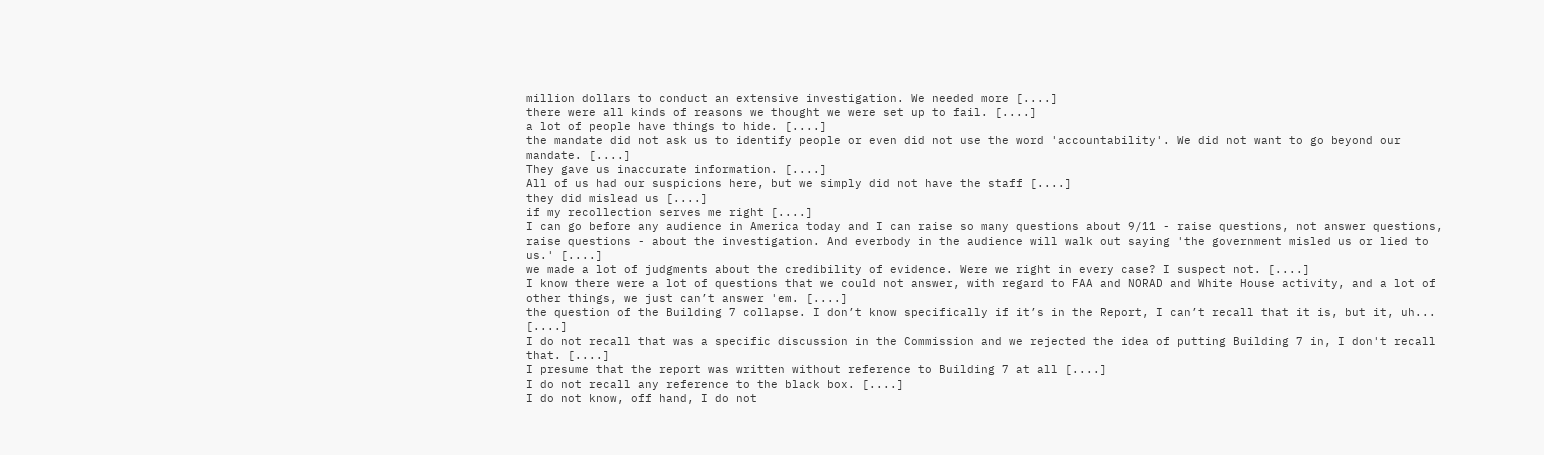million dollars to conduct an extensive investigation. We needed more [....]
there were all kinds of reasons we thought we were set up to fail. [....]
a lot of people have things to hide. [....]
the mandate did not ask us to identify people or even did not use the word 'accountability'. We did not want to go beyond our mandate. [....]
They gave us inaccurate information. [....]
All of us had our suspicions here, but we simply did not have the staff [....]
they did mislead us [....]
if my recollection serves me right [....]
I can go before any audience in America today and I can raise so many questions about 9/11 - raise questions, not answer questions, raise questions - about the investigation. And everbody in the audience will walk out saying 'the government misled us or lied to us.' [....]
we made a lot of judgments about the credibility of evidence. Were we right in every case? I suspect not. [....]
I know there were a lot of questions that we could not answer, with regard to FAA and NORAD and White House activity, and a lot of other things, we just can’t answer 'em. [....]
the question of the Building 7 collapse. I don’t know specifically if it’s in the Report, I can’t recall that it is, but it, uh... [....]
I do not recall that was a specific discussion in the Commission and we rejected the idea of putting Building 7 in, I don't recall that. [....]
I presume that the report was written without reference to Building 7 at all [....]
I do not recall any reference to the black box. [....]
I do not know, off hand, I do not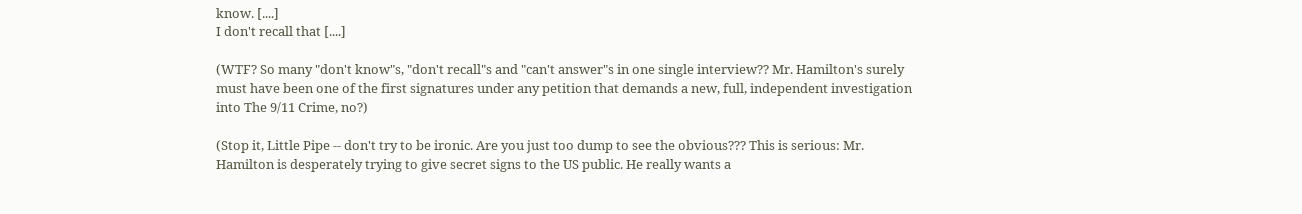know. [....]
I don't recall that [....]

(WTF? So many "don't know"s, "don't recall"s and "can't answer"s in one single interview?? Mr. Hamilton's surely must have been one of the first signatures under any petition that demands a new, full, independent investigation into The 9/11 Crime, no?)

(Stop it, Little Pipe -- don't try to be ironic. Are you just too dump to see the obvious??? This is serious: Mr. Hamilton is desperately trying to give secret signs to the US public. He really wants a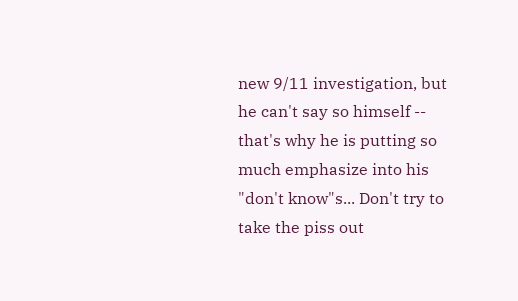new 9/11 investigation, but he can't say so himself -- that's why he is putting so much emphasize into his "don't know"s... Don't try to take the piss out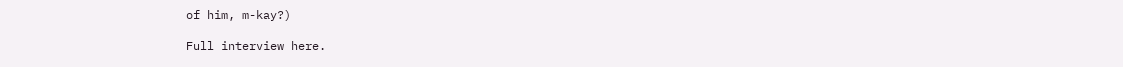of him, m-kay?)

Full interview here.